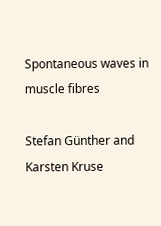Spontaneous waves in muscle fibres

Stefan Günther and Karsten Kruse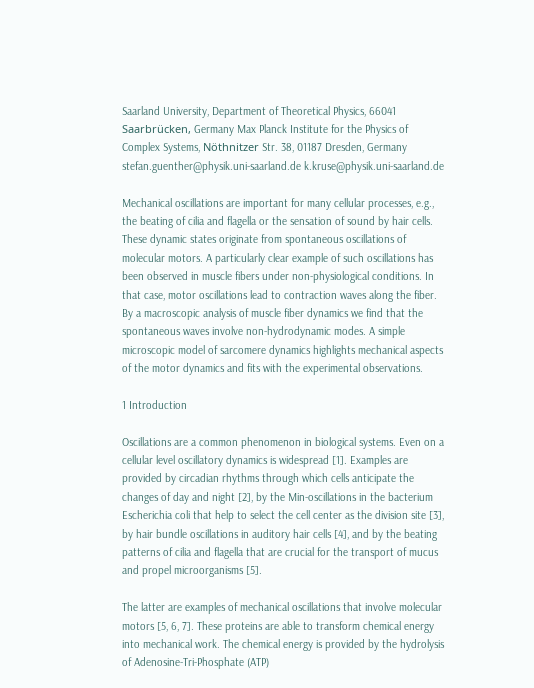Saarland University, Department of Theoretical Physics, 66041 Saarbrücken, Germany Max Planck Institute for the Physics of Complex Systems, Nöthnitzer Str. 38, 01187 Dresden, Germany stefan.guenther@physik.uni-saarland.de k.kruse@physik.uni-saarland.de

Mechanical oscillations are important for many cellular processes, e.g., the beating of cilia and flagella or the sensation of sound by hair cells. These dynamic states originate from spontaneous oscillations of molecular motors. A particularly clear example of such oscillations has been observed in muscle fibers under non-physiological conditions. In that case, motor oscillations lead to contraction waves along the fiber. By a macroscopic analysis of muscle fiber dynamics we find that the spontaneous waves involve non-hydrodynamic modes. A simple microscopic model of sarcomere dynamics highlights mechanical aspects of the motor dynamics and fits with the experimental observations.

1 Introduction

Oscillations are a common phenomenon in biological systems. Even on a cellular level oscillatory dynamics is widespread [1]. Examples are provided by circadian rhythms through which cells anticipate the changes of day and night [2], by the Min-oscillations in the bacterium Escherichia coli that help to select the cell center as the division site [3], by hair bundle oscillations in auditory hair cells [4], and by the beating patterns of cilia and flagella that are crucial for the transport of mucus and propel microorganisms [5].

The latter are examples of mechanical oscillations that involve molecular motors [5, 6, 7]. These proteins are able to transform chemical energy into mechanical work. The chemical energy is provided by the hydrolysis of Adenosine-Tri-Phosphate (ATP)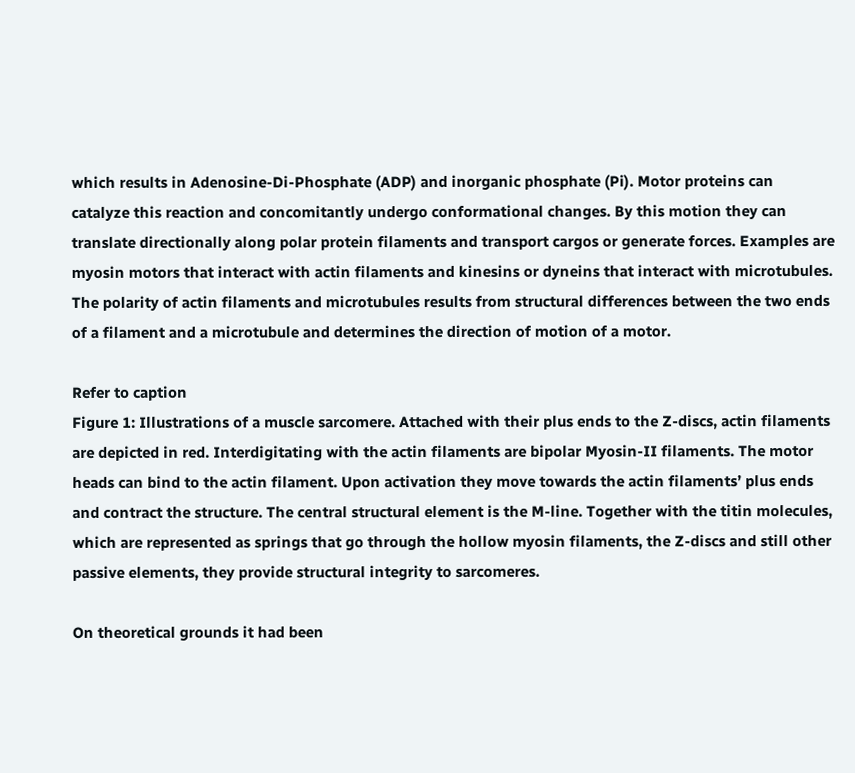which results in Adenosine-Di-Phosphate (ADP) and inorganic phosphate (Pi). Motor proteins can catalyze this reaction and concomitantly undergo conformational changes. By this motion they can translate directionally along polar protein filaments and transport cargos or generate forces. Examples are myosin motors that interact with actin filaments and kinesins or dyneins that interact with microtubules. The polarity of actin filaments and microtubules results from structural differences between the two ends of a filament and a microtubule and determines the direction of motion of a motor.

Refer to caption
Figure 1: Illustrations of a muscle sarcomere. Attached with their plus ends to the Z-discs, actin filaments are depicted in red. Interdigitating with the actin filaments are bipolar Myosin-II filaments. The motor heads can bind to the actin filament. Upon activation they move towards the actin filaments’ plus ends and contract the structure. The central structural element is the M-line. Together with the titin molecules, which are represented as springs that go through the hollow myosin filaments, the Z-discs and still other passive elements, they provide structural integrity to sarcomeres.

On theoretical grounds it had been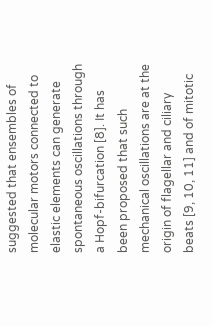suggested that ensembles of molecular motors connected to elastic elements can generate spontaneous oscillations through a Hopf-bifurcation [8]. It has been proposed that such mechanical oscillations are at the origin of flagellar and ciliary beats [9, 10, 11] and of mitotic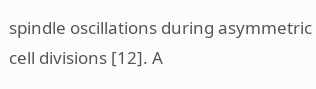spindle oscillations during asymmetric cell divisions [12]. A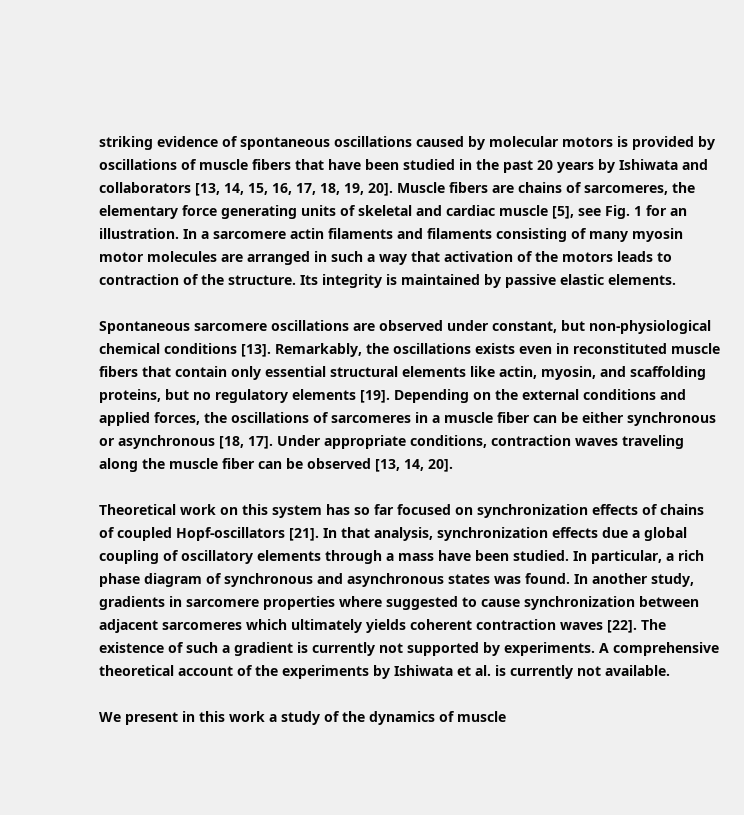striking evidence of spontaneous oscillations caused by molecular motors is provided by oscillations of muscle fibers that have been studied in the past 20 years by Ishiwata and collaborators [13, 14, 15, 16, 17, 18, 19, 20]. Muscle fibers are chains of sarcomeres, the elementary force generating units of skeletal and cardiac muscle [5], see Fig. 1 for an illustration. In a sarcomere actin filaments and filaments consisting of many myosin motor molecules are arranged in such a way that activation of the motors leads to contraction of the structure. Its integrity is maintained by passive elastic elements.

Spontaneous sarcomere oscillations are observed under constant, but non-physiological chemical conditions [13]. Remarkably, the oscillations exists even in reconstituted muscle fibers that contain only essential structural elements like actin, myosin, and scaffolding proteins, but no regulatory elements [19]. Depending on the external conditions and applied forces, the oscillations of sarcomeres in a muscle fiber can be either synchronous or asynchronous [18, 17]. Under appropriate conditions, contraction waves traveling along the muscle fiber can be observed [13, 14, 20].

Theoretical work on this system has so far focused on synchronization effects of chains of coupled Hopf-oscillators [21]. In that analysis, synchronization effects due a global coupling of oscillatory elements through a mass have been studied. In particular, a rich phase diagram of synchronous and asynchronous states was found. In another study, gradients in sarcomere properties where suggested to cause synchronization between adjacent sarcomeres which ultimately yields coherent contraction waves [22]. The existence of such a gradient is currently not supported by experiments. A comprehensive theoretical account of the experiments by Ishiwata et al. is currently not available.

We present in this work a study of the dynamics of muscle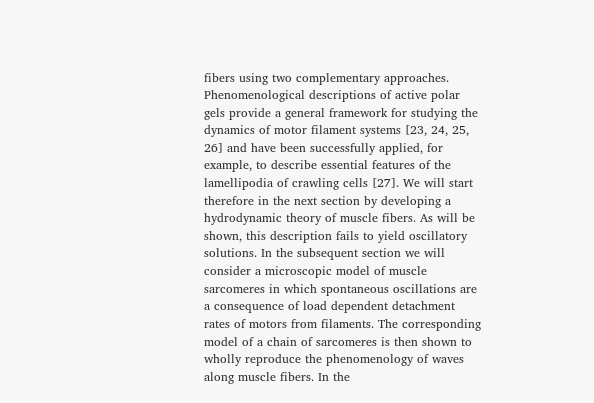fibers using two complementary approaches. Phenomenological descriptions of active polar gels provide a general framework for studying the dynamics of motor filament systems [23, 24, 25, 26] and have been successfully applied, for example, to describe essential features of the lamellipodia of crawling cells [27]. We will start therefore in the next section by developing a hydrodynamic theory of muscle fibers. As will be shown, this description fails to yield oscillatory solutions. In the subsequent section we will consider a microscopic model of muscle sarcomeres in which spontaneous oscillations are a consequence of load dependent detachment rates of motors from filaments. The corresponding model of a chain of sarcomeres is then shown to wholly reproduce the phenomenology of waves along muscle fibers. In the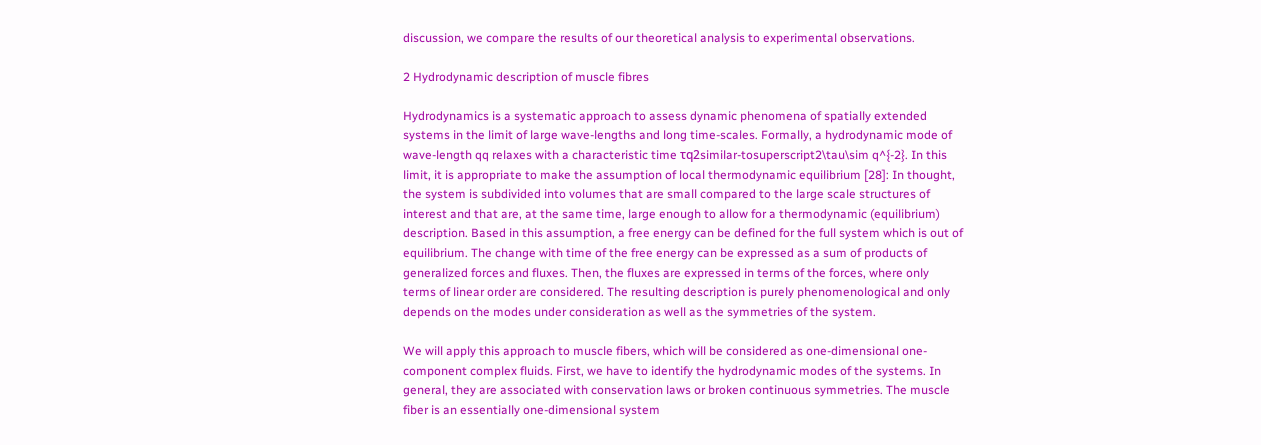discussion, we compare the results of our theoretical analysis to experimental observations.

2 Hydrodynamic description of muscle fibres

Hydrodynamics is a systematic approach to assess dynamic phenomena of spatially extended systems in the limit of large wave-lengths and long time-scales. Formally, a hydrodynamic mode of wave-length qq relaxes with a characteristic time τq2similar-tosuperscript2\tau\sim q^{-2}. In this limit, it is appropriate to make the assumption of local thermodynamic equilibrium [28]: In thought, the system is subdivided into volumes that are small compared to the large scale structures of interest and that are, at the same time, large enough to allow for a thermodynamic (equilibrium) description. Based in this assumption, a free energy can be defined for the full system which is out of equilibrium. The change with time of the free energy can be expressed as a sum of products of generalized forces and fluxes. Then, the fluxes are expressed in terms of the forces, where only terms of linear order are considered. The resulting description is purely phenomenological and only depends on the modes under consideration as well as the symmetries of the system.

We will apply this approach to muscle fibers, which will be considered as one-dimensional one-component complex fluids. First, we have to identify the hydrodynamic modes of the systems. In general, they are associated with conservation laws or broken continuous symmetries. The muscle fiber is an essentially one-dimensional system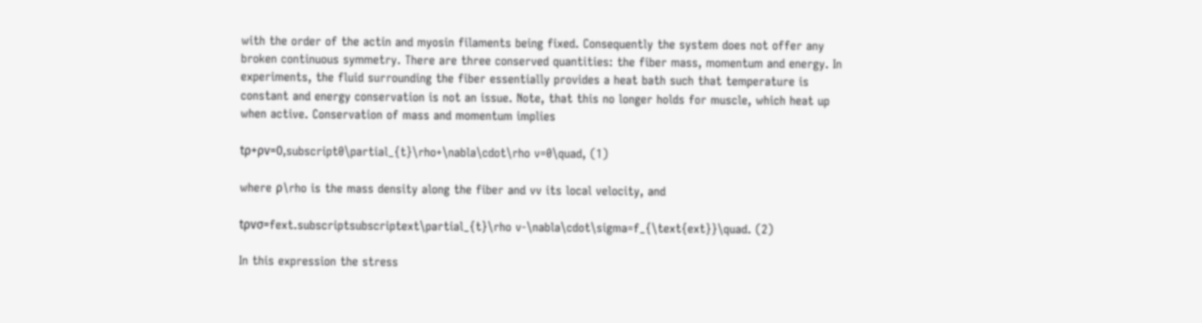with the order of the actin and myosin filaments being fixed. Consequently the system does not offer any broken continuous symmetry. There are three conserved quantities: the fiber mass, momentum and energy. In experiments, the fluid surrounding the fiber essentially provides a heat bath such that temperature is constant and energy conservation is not an issue. Note, that this no longer holds for muscle, which heat up when active. Conservation of mass and momentum implies

tρ+ρv=0,subscript0\partial_{t}\rho+\nabla\cdot\rho v=0\quad, (1)

where ρ\rho is the mass density along the fiber and vv its local velocity, and

tρvσ=fext.subscriptsubscriptext\partial_{t}\rho v-\nabla\cdot\sigma=f_{\text{ext}}\quad. (2)

In this expression the stress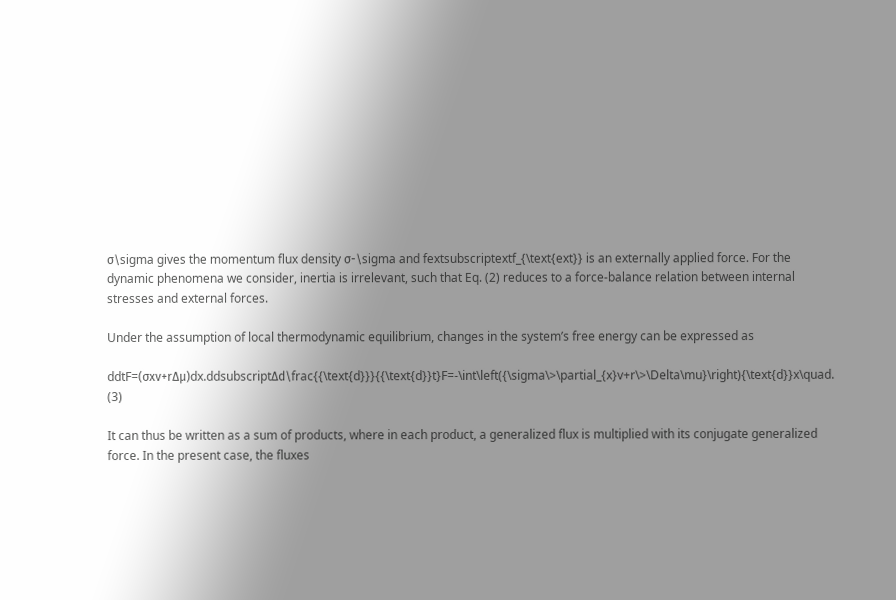σ\sigma gives the momentum flux density σ-\sigma and fextsubscriptextf_{\text{ext}} is an externally applied force. For the dynamic phenomena we consider, inertia is irrelevant, such that Eq. (2) reduces to a force-balance relation between internal stresses and external forces.

Under the assumption of local thermodynamic equilibrium, changes in the system’s free energy can be expressed as

ddtF=(σxv+rΔμ)dx.ddsubscriptΔd\frac{{\text{d}}}{{\text{d}}t}F=-\int\left({\sigma\>\partial_{x}v+r\>\Delta\mu}\right){\text{d}}x\quad. (3)

It can thus be written as a sum of products, where in each product, a generalized flux is multiplied with its conjugate generalized force. In the present case, the fluxes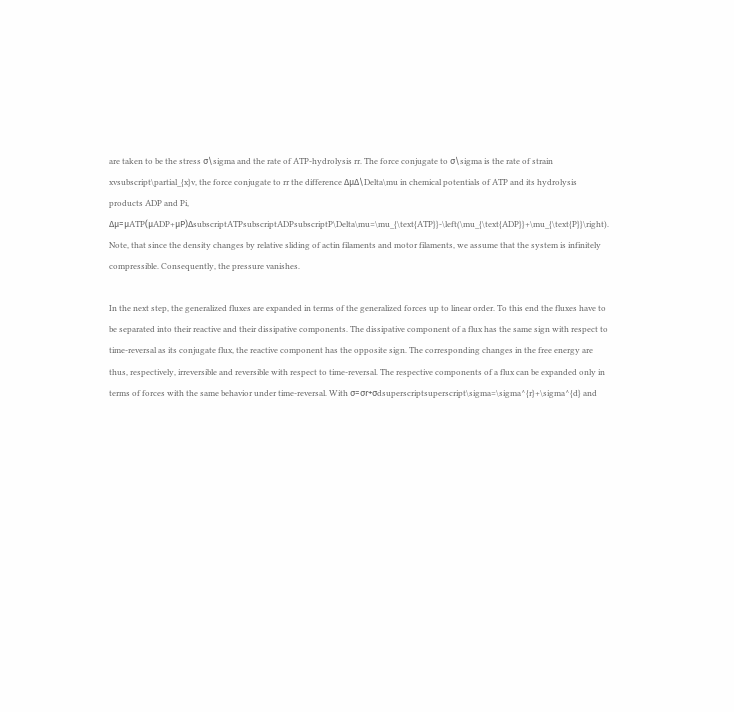are taken to be the stress σ\sigma and the rate of ATP-hydrolysis rr. The force conjugate to σ\sigma is the rate of strain xvsubscript\partial_{x}v, the force conjugate to rr the difference ΔμΔ\Delta\mu in chemical potentials of ATP and its hydrolysis products ADP and Pi, Δμ=μATP(μADP+μP)ΔsubscriptATPsubscriptADPsubscriptP\Delta\mu=\mu_{\text{ATP}}-\left(\mu_{\text{ADP}}+\mu_{\text{P}}\right). Note, that since the density changes by relative sliding of actin filaments and motor filaments, we assume that the system is infinitely compressible. Consequently, the pressure vanishes.

In the next step, the generalized fluxes are expanded in terms of the generalized forces up to linear order. To this end the fluxes have to be separated into their reactive and their dissipative components. The dissipative component of a flux has the same sign with respect to time-reversal as its conjugate flux, the reactive component has the opposite sign. The corresponding changes in the free energy are thus, respectively, irreversible and reversible with respect to time-reversal. The respective components of a flux can be expanded only in terms of forces with the same behavior under time-reversal. With σ=σr+σdsuperscriptsuperscript\sigma=\sigma^{r}+\sigma^{d} and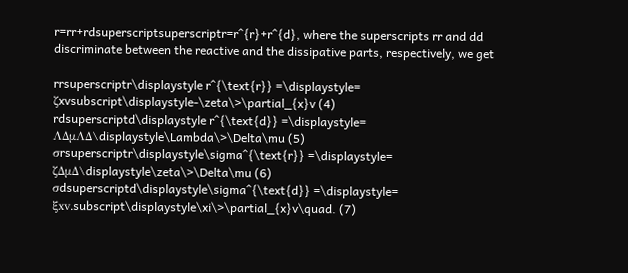r=rr+rdsuperscriptsuperscriptr=r^{r}+r^{d}, where the superscripts rr and dd discriminate between the reactive and the dissipative parts, respectively, we get

rrsuperscriptr\displaystyle r^{\text{r}} =\displaystyle= ζxvsubscript\displaystyle-\zeta\>\partial_{x}v (4)
rdsuperscriptd\displaystyle r^{\text{d}} =\displaystyle= ΛΔμΛΔ\displaystyle\Lambda\>\Delta\mu (5)
σrsuperscriptr\displaystyle\sigma^{\text{r}} =\displaystyle= ζΔμΔ\displaystyle\zeta\>\Delta\mu (6)
σdsuperscriptd\displaystyle\sigma^{\text{d}} =\displaystyle= ξxv.subscript\displaystyle\xi\>\partial_{x}v\quad. (7)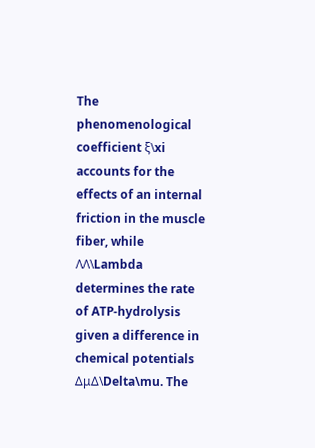The phenomenological coefficient ξ\xi accounts for the effects of an internal friction in the muscle fiber, while ΛΛ\Lambda determines the rate of ATP-hydrolysis given a difference in chemical potentials ΔμΔ\Delta\mu. The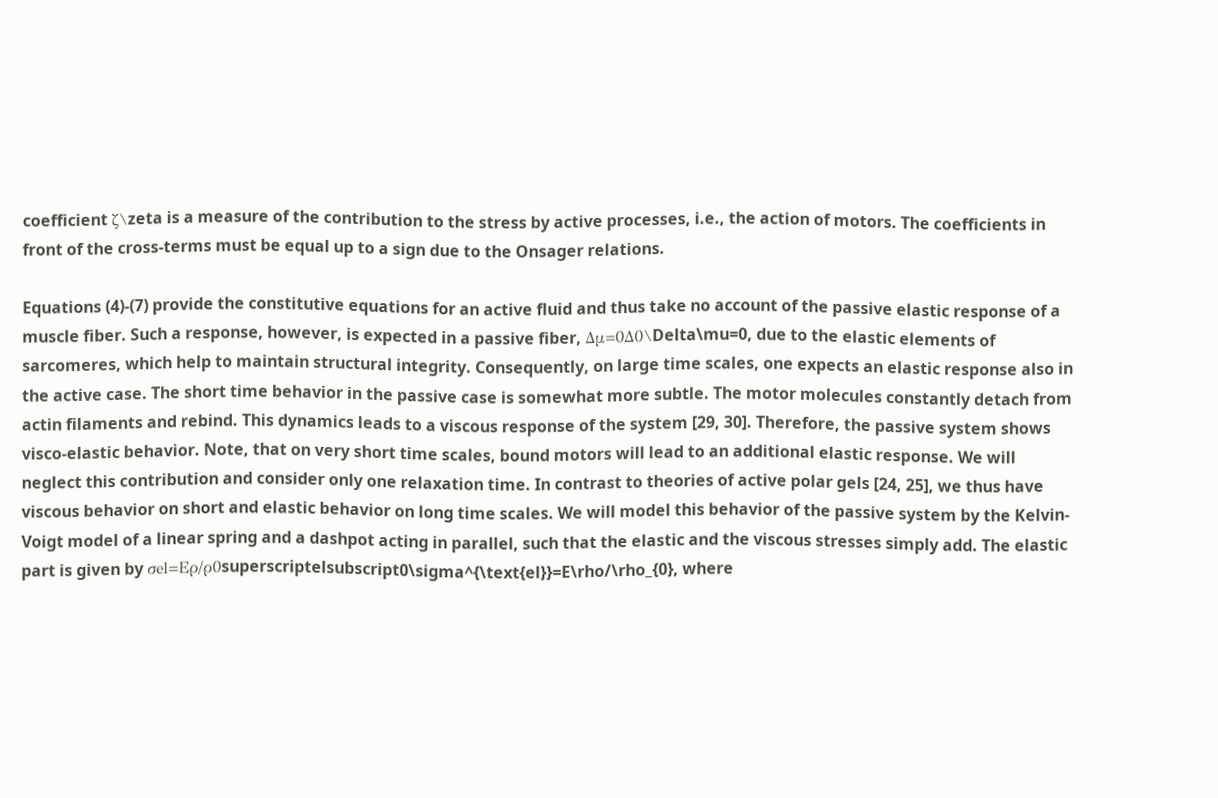coefficient ζ\zeta is a measure of the contribution to the stress by active processes, i.e., the action of motors. The coefficients in front of the cross-terms must be equal up to a sign due to the Onsager relations.

Equations (4)-(7) provide the constitutive equations for an active fluid and thus take no account of the passive elastic response of a muscle fiber. Such a response, however, is expected in a passive fiber, Δμ=0Δ0\Delta\mu=0, due to the elastic elements of sarcomeres, which help to maintain structural integrity. Consequently, on large time scales, one expects an elastic response also in the active case. The short time behavior in the passive case is somewhat more subtle. The motor molecules constantly detach from actin filaments and rebind. This dynamics leads to a viscous response of the system [29, 30]. Therefore, the passive system shows visco-elastic behavior. Note, that on very short time scales, bound motors will lead to an additional elastic response. We will neglect this contribution and consider only one relaxation time. In contrast to theories of active polar gels [24, 25], we thus have viscous behavior on short and elastic behavior on long time scales. We will model this behavior of the passive system by the Kelvin-Voigt model of a linear spring and a dashpot acting in parallel, such that the elastic and the viscous stresses simply add. The elastic part is given by σel=Eρ/ρ0superscriptelsubscript0\sigma^{\text{el}}=E\rho/\rho_{0}, where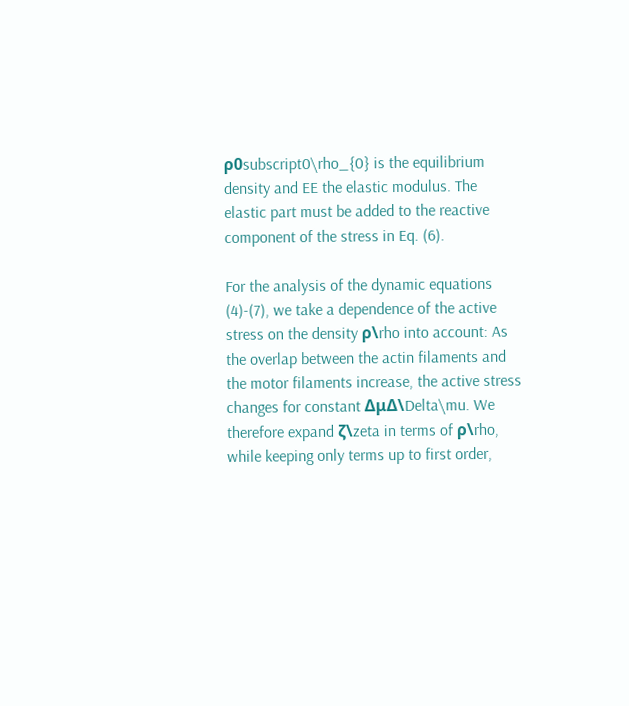ρ0subscript0\rho_{0} is the equilibrium density and EE the elastic modulus. The elastic part must be added to the reactive component of the stress in Eq. (6).

For the analysis of the dynamic equations (4)-(7), we take a dependence of the active stress on the density ρ\rho into account: As the overlap between the actin filaments and the motor filaments increase, the active stress changes for constant ΔμΔ\Delta\mu. We therefore expand ζ\zeta in terms of ρ\rho, while keeping only terms up to first order,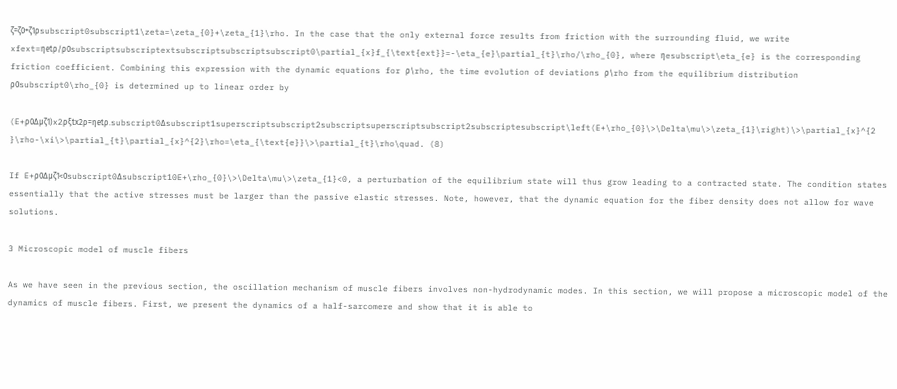ζ=ζ0+ζ1ρsubscript0subscript1\zeta=\zeta_{0}+\zeta_{1}\rho. In the case that the only external force results from friction with the surrounding fluid, we write xfext=ηetρ/ρ0subscriptsubscriptextsubscriptsubscriptsubscript0\partial_{x}f_{\text{ext}}=-\eta_{e}\partial_{t}\rho/\rho_{0}, where ηesubscript\eta_{e} is the corresponding friction coefficient. Combining this expression with the dynamic equations for ρ\rho, the time evolution of deviations ρ\rho from the equilibrium distribution ρ0subscript0\rho_{0} is determined up to linear order by

(E+ρ0Δμζ1)x2ρξtx2ρ=ηetρ.subscript0Δsubscript1superscriptsubscript2subscriptsuperscriptsubscript2subscriptesubscript\left(E+\rho_{0}\>\Delta\mu\>\zeta_{1}\right)\>\partial_{x}^{2}\rho-\xi\>\partial_{t}\partial_{x}^{2}\rho=\eta_{\text{e}}\>\partial_{t}\rho\quad. (8)

If E+ρ0Δμζ1<0subscript0Δsubscript10E+\rho_{0}\>\Delta\mu\>\zeta_{1}<0, a perturbation of the equilibrium state will thus grow leading to a contracted state. The condition states essentially that the active stresses must be larger than the passive elastic stresses. Note, however, that the dynamic equation for the fiber density does not allow for wave solutions.

3 Microscopic model of muscle fibers

As we have seen in the previous section, the oscillation mechanism of muscle fibers involves non-hydrodynamic modes. In this section, we will propose a microscopic model of the dynamics of muscle fibers. First, we present the dynamics of a half-sarcomere and show that it is able to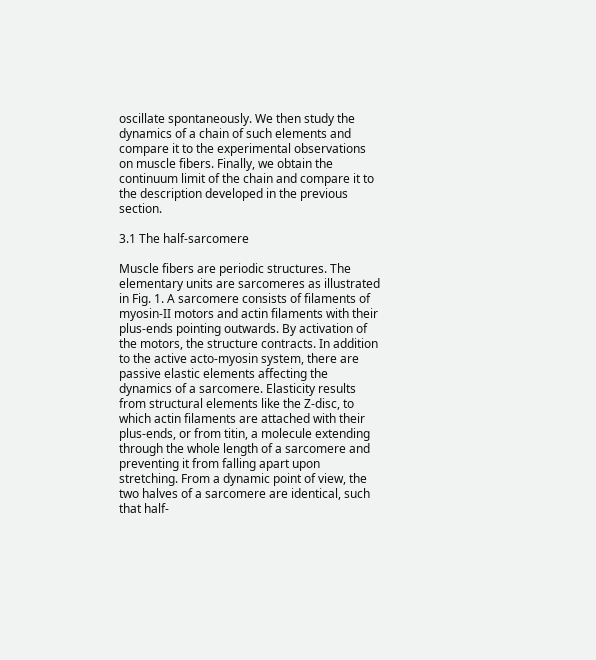oscillate spontaneously. We then study the dynamics of a chain of such elements and compare it to the experimental observations on muscle fibers. Finally, we obtain the continuum limit of the chain and compare it to the description developed in the previous section.

3.1 The half-sarcomere

Muscle fibers are periodic structures. The elementary units are sarcomeres as illustrated in Fig. 1. A sarcomere consists of filaments of myosin-II motors and actin filaments with their plus-ends pointing outwards. By activation of the motors, the structure contracts. In addition to the active acto-myosin system, there are passive elastic elements affecting the dynamics of a sarcomere. Elasticity results from structural elements like the Z-disc, to which actin filaments are attached with their plus-ends, or from titin, a molecule extending through the whole length of a sarcomere and preventing it from falling apart upon stretching. From a dynamic point of view, the two halves of a sarcomere are identical, such that half-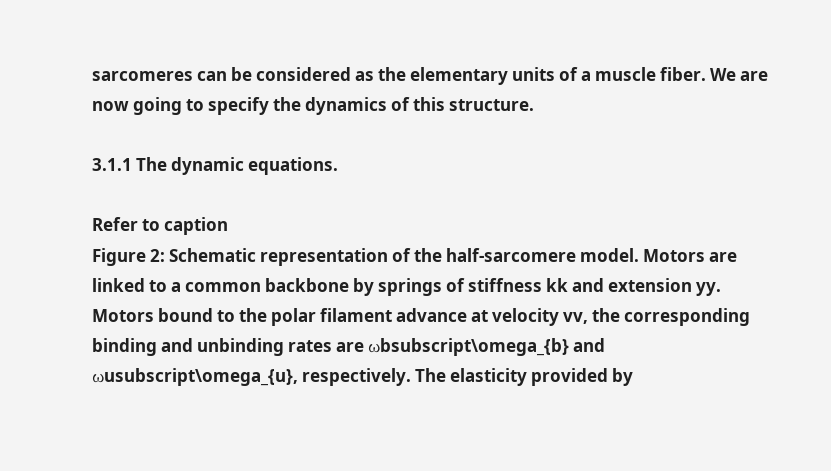sarcomeres can be considered as the elementary units of a muscle fiber. We are now going to specify the dynamics of this structure.

3.1.1 The dynamic equations.

Refer to caption
Figure 2: Schematic representation of the half-sarcomere model. Motors are linked to a common backbone by springs of stiffness kk and extension yy. Motors bound to the polar filament advance at velocity vv, the corresponding binding and unbinding rates are ωbsubscript\omega_{b} and ωusubscript\omega_{u}, respectively. The elasticity provided by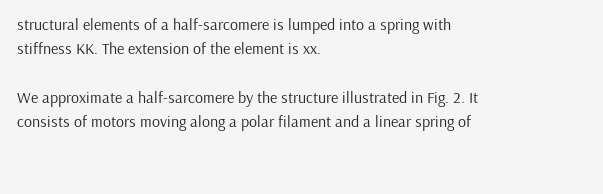structural elements of a half-sarcomere is lumped into a spring with stiffness KK. The extension of the element is xx.

We approximate a half-sarcomere by the structure illustrated in Fig. 2. It consists of motors moving along a polar filament and a linear spring of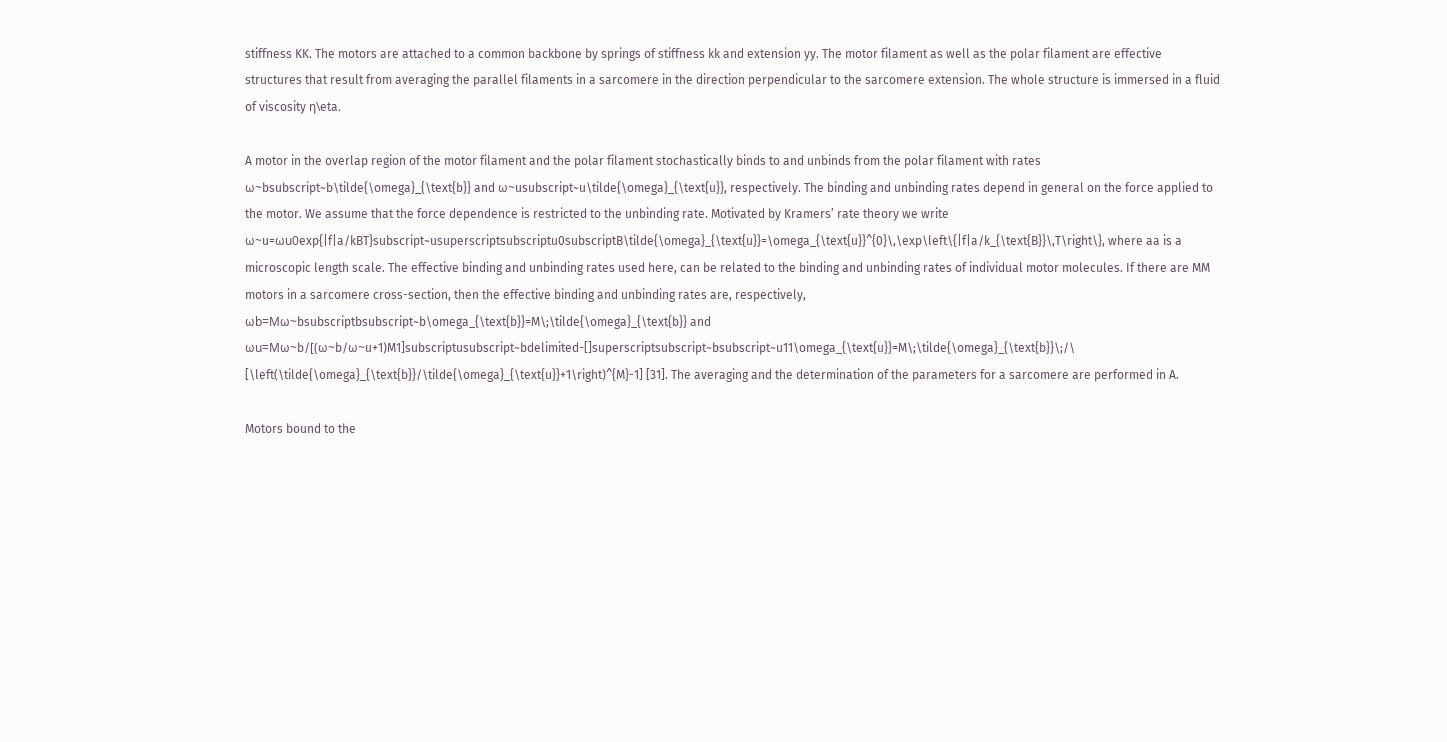stiffness KK. The motors are attached to a common backbone by springs of stiffness kk and extension yy. The motor filament as well as the polar filament are effective structures that result from averaging the parallel filaments in a sarcomere in the direction perpendicular to the sarcomere extension. The whole structure is immersed in a fluid of viscosity η\eta.

A motor in the overlap region of the motor filament and the polar filament stochastically binds to and unbinds from the polar filament with rates ω~bsubscript~b\tilde{\omega}_{\text{b}} and ω~usubscript~u\tilde{\omega}_{\text{u}}, respectively. The binding and unbinding rates depend in general on the force applied to the motor. We assume that the force dependence is restricted to the unbinding rate. Motivated by Kramers’ rate theory we write ω~u=ωu0exp{|f|a/kBT}subscript~usuperscriptsubscriptu0subscriptB\tilde{\omega}_{\text{u}}=\omega_{\text{u}}^{0}\,\exp\left\{|f|a/k_{\text{B}}\,T\right\}, where aa is a microscopic length scale. The effective binding and unbinding rates used here, can be related to the binding and unbinding rates of individual motor molecules. If there are MM motors in a sarcomere cross-section, then the effective binding and unbinding rates are, respectively, ωb=Mω~bsubscriptbsubscript~b\omega_{\text{b}}=M\;\tilde{\omega}_{\text{b}} and ωu=Mω~b/[(ω~b/ω~u+1)M1]subscriptusubscript~bdelimited-[]superscriptsubscript~bsubscript~u11\omega_{\text{u}}=M\;\tilde{\omega}_{\text{b}}\;/\ [\left(\tilde{\omega}_{\text{b}}/\tilde{\omega}_{\text{u}}+1\right)^{M}-1] [31]. The averaging and the determination of the parameters for a sarcomere are performed in A.

Motors bound to the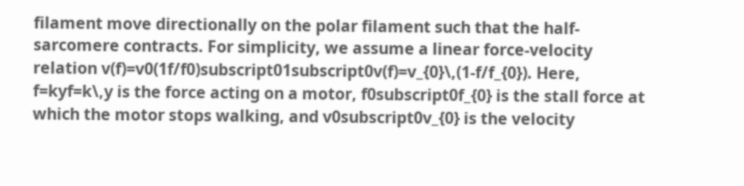filament move directionally on the polar filament such that the half-sarcomere contracts. For simplicity, we assume a linear force-velocity relation v(f)=v0(1f/f0)subscript01subscript0v(f)=v_{0}\,(1-f/f_{0}). Here, f=kyf=k\,y is the force acting on a motor, f0subscript0f_{0} is the stall force at which the motor stops walking, and v0subscript0v_{0} is the velocity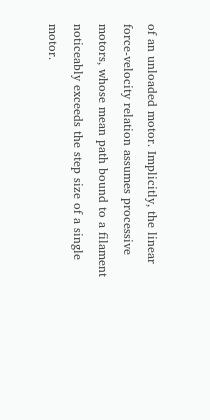of an unloaded motor. Implicitly, the linear force-velocity relation assumes processive motors, whose mean path bound to a filament noticeably exceeds the step size of a single motor.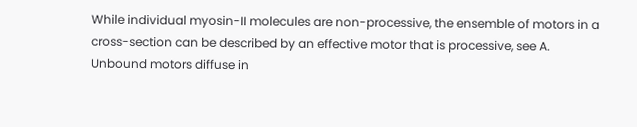While individual myosin-II molecules are non-processive, the ensemble of motors in a cross-section can be described by an effective motor that is processive, see A. Unbound motors diffuse in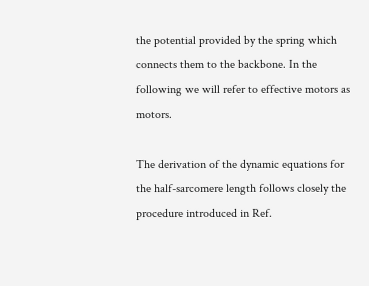the potential provided by the spring which connects them to the backbone. In the following we will refer to effective motors as motors.

The derivation of the dynamic equations for the half-sarcomere length follows closely the procedure introduced in Ref.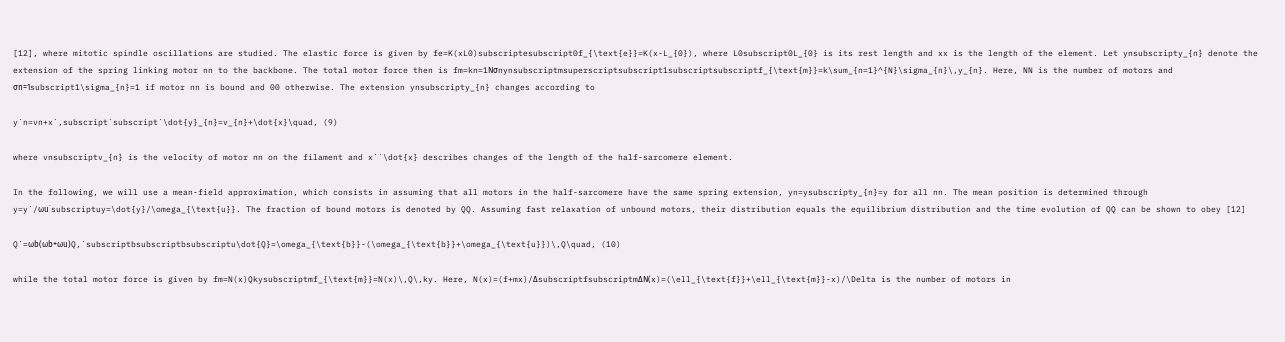[12], where mitotic spindle oscillations are studied. The elastic force is given by fe=K(xL0)subscriptesubscript0f_{\text{e}}=K(x-L_{0}), where L0subscript0L_{0} is its rest length and xx is the length of the element. Let ynsubscripty_{n} denote the extension of the spring linking motor nn to the backbone. The total motor force then is fm=kn=1Nσnynsubscriptmsuperscriptsubscript1subscriptsubscriptf_{\text{m}}=k\sum_{n=1}^{N}\sigma_{n}\,y_{n}. Here, NN is the number of motors and σn=1subscript1\sigma_{n}=1 if motor nn is bound and 00 otherwise. The extension ynsubscripty_{n} changes according to

y˙n=vn+x˙,subscript˙subscript˙\dot{y}_{n}=v_{n}+\dot{x}\quad, (9)

where vnsubscriptv_{n} is the velocity of motor nn on the filament and x˙˙\dot{x} describes changes of the length of the half-sarcomere element.

In the following, we will use a mean-field approximation, which consists in assuming that all motors in the half-sarcomere have the same spring extension, yn=ysubscripty_{n}=y for all nn. The mean position is determined through y=y˙/ωu˙subscriptuy=\dot{y}/\omega_{\text{u}}. The fraction of bound motors is denoted by QQ. Assuming fast relaxation of unbound motors, their distribution equals the equilibrium distribution and the time evolution of QQ can be shown to obey [12]

Q˙=ωb(ωb+ωu)Q,˙subscriptbsubscriptbsubscriptu\dot{Q}=\omega_{\text{b}}-(\omega_{\text{b}}+\omega_{\text{u}})\,Q\quad, (10)

while the total motor force is given by fm=N(x)Qkysubscriptmf_{\text{m}}=N(x)\,Q\,ky. Here, N(x)=(f+mx)/ΔsubscriptfsubscriptmΔN(x)=(\ell_{\text{f}}+\ell_{\text{m}}-x)/\Delta is the number of motors in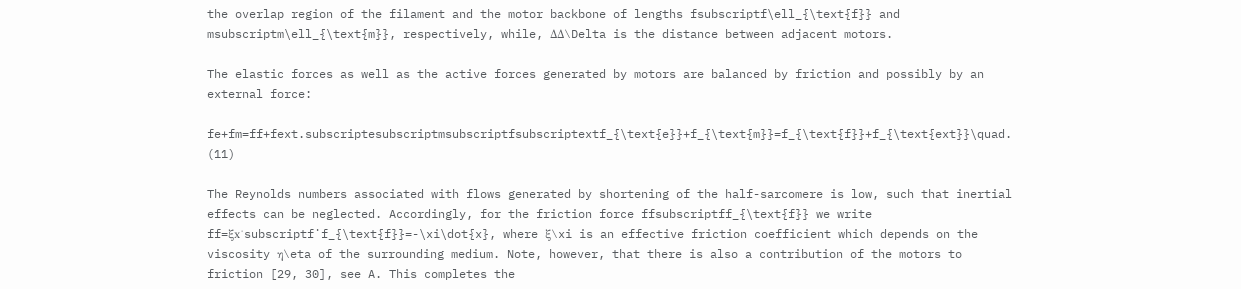the overlap region of the filament and the motor backbone of lengths fsubscriptf\ell_{\text{f}} and msubscriptm\ell_{\text{m}}, respectively, while, ΔΔ\Delta is the distance between adjacent motors.

The elastic forces as well as the active forces generated by motors are balanced by friction and possibly by an external force:

fe+fm=ff+fext.subscriptesubscriptmsubscriptfsubscriptextf_{\text{e}}+f_{\text{m}}=f_{\text{f}}+f_{\text{ext}}\quad. (11)

The Reynolds numbers associated with flows generated by shortening of the half-sarcomere is low, such that inertial effects can be neglected. Accordingly, for the friction force ffsubscriptff_{\text{f}} we write ff=ξx˙subscriptf˙f_{\text{f}}=-\xi\dot{x}, where ξ\xi is an effective friction coefficient which depends on the viscosity η\eta of the surrounding medium. Note, however, that there is also a contribution of the motors to friction [29, 30], see A. This completes the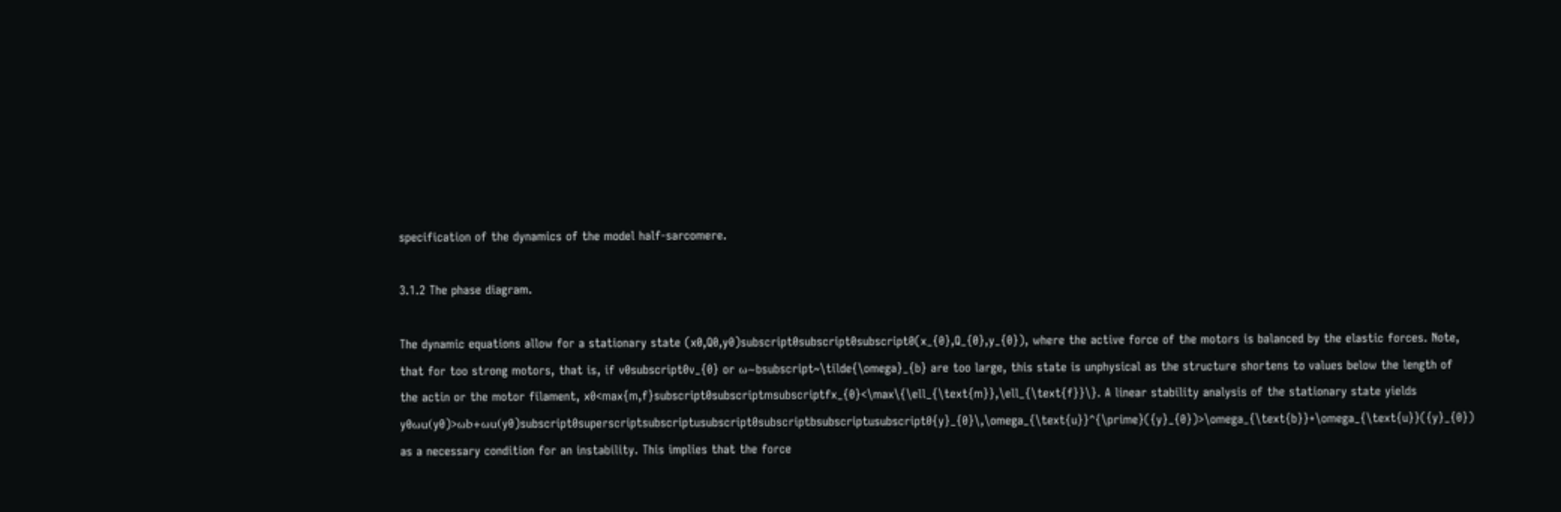specification of the dynamics of the model half-sarcomere.

3.1.2 The phase diagram.

The dynamic equations allow for a stationary state (x0,Q0,y0)subscript0subscript0subscript0(x_{0},Q_{0},y_{0}), where the active force of the motors is balanced by the elastic forces. Note, that for too strong motors, that is, if v0subscript0v_{0} or ω~bsubscript~\tilde{\omega}_{b} are too large, this state is unphysical as the structure shortens to values below the length of the actin or the motor filament, x0<max{m,f}subscript0subscriptmsubscriptfx_{0}<\max\{\ell_{\text{m}},\ell_{\text{f}}\}. A linear stability analysis of the stationary state yields y0ωu(y0)>ωb+ωu(y0)subscript0superscriptsubscriptusubscript0subscriptbsubscriptusubscript0{y}_{0}\,\omega_{\text{u}}^{\prime}({y}_{0})>\omega_{\text{b}}+\omega_{\text{u}}({y}_{0}) as a necessary condition for an instability. This implies that the force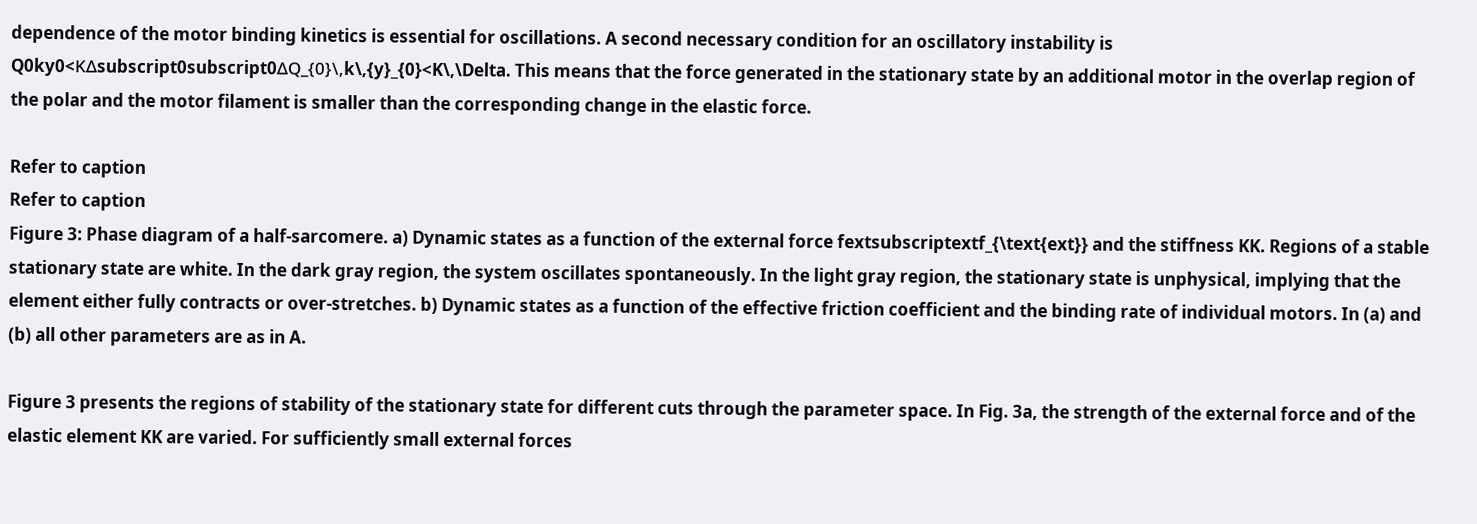dependence of the motor binding kinetics is essential for oscillations. A second necessary condition for an oscillatory instability is Q0ky0<KΔsubscript0subscript0ΔQ_{0}\,k\,{y}_{0}<K\,\Delta. This means that the force generated in the stationary state by an additional motor in the overlap region of the polar and the motor filament is smaller than the corresponding change in the elastic force.

Refer to caption
Refer to caption
Figure 3: Phase diagram of a half-sarcomere. a) Dynamic states as a function of the external force fextsubscriptextf_{\text{ext}} and the stiffness KK. Regions of a stable stationary state are white. In the dark gray region, the system oscillates spontaneously. In the light gray region, the stationary state is unphysical, implying that the element either fully contracts or over-stretches. b) Dynamic states as a function of the effective friction coefficient and the binding rate of individual motors. In (a) and (b) all other parameters are as in A.

Figure 3 presents the regions of stability of the stationary state for different cuts through the parameter space. In Fig. 3a, the strength of the external force and of the elastic element KK are varied. For sufficiently small external forces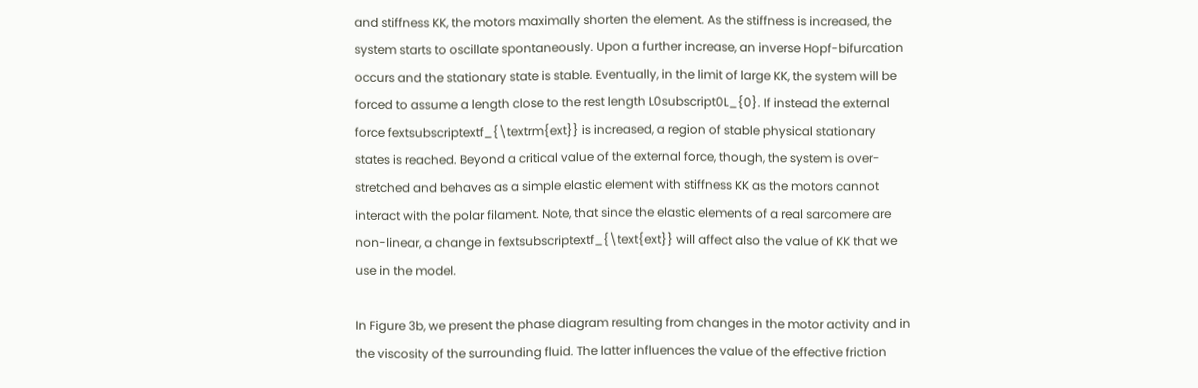and stiffness KK, the motors maximally shorten the element. As the stiffness is increased, the system starts to oscillate spontaneously. Upon a further increase, an inverse Hopf-bifurcation occurs and the stationary state is stable. Eventually, in the limit of large KK, the system will be forced to assume a length close to the rest length L0subscript0L_{0}. If instead the external force fextsubscriptextf_{\textrm{ext}} is increased, a region of stable physical stationary states is reached. Beyond a critical value of the external force, though, the system is over-stretched and behaves as a simple elastic element with stiffness KK as the motors cannot interact with the polar filament. Note, that since the elastic elements of a real sarcomere are non-linear, a change in fextsubscriptextf_{\text{ext}} will affect also the value of KK that we use in the model.

In Figure 3b, we present the phase diagram resulting from changes in the motor activity and in the viscosity of the surrounding fluid. The latter influences the value of the effective friction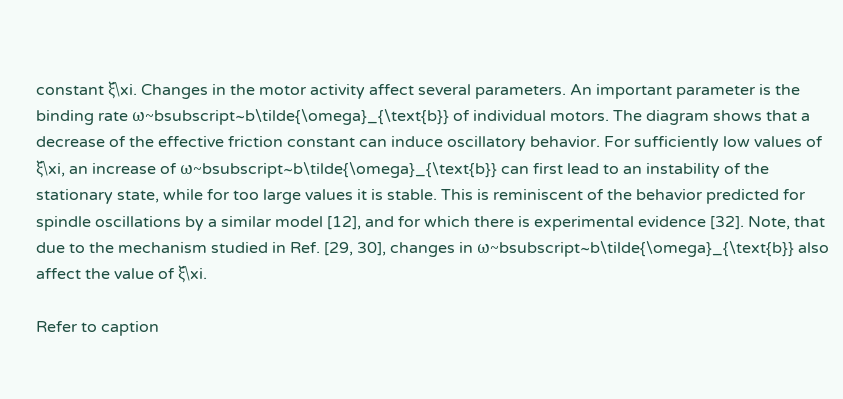constant ξ\xi. Changes in the motor activity affect several parameters. An important parameter is the binding rate ω~bsubscript~b\tilde{\omega}_{\text{b}} of individual motors. The diagram shows that a decrease of the effective friction constant can induce oscillatory behavior. For sufficiently low values of ξ\xi, an increase of ω~bsubscript~b\tilde{\omega}_{\text{b}} can first lead to an instability of the stationary state, while for too large values it is stable. This is reminiscent of the behavior predicted for spindle oscillations by a similar model [12], and for which there is experimental evidence [32]. Note, that due to the mechanism studied in Ref. [29, 30], changes in ω~bsubscript~b\tilde{\omega}_{\text{b}} also affect the value of ξ\xi.

Refer to caption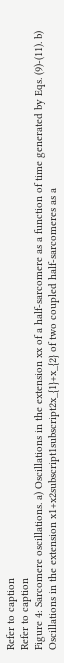Refer to caption
Refer to caption
Figure 4: Sarcomere oscillations. a) Oscillations in the extension xx of a half-sarcomere as a function of time generated by Eqs. (9)-(11). b) Oscillations in the extension x1+x2subscript1subscript2x_{1}+x_{2} of two coupled half-sarcomeres as a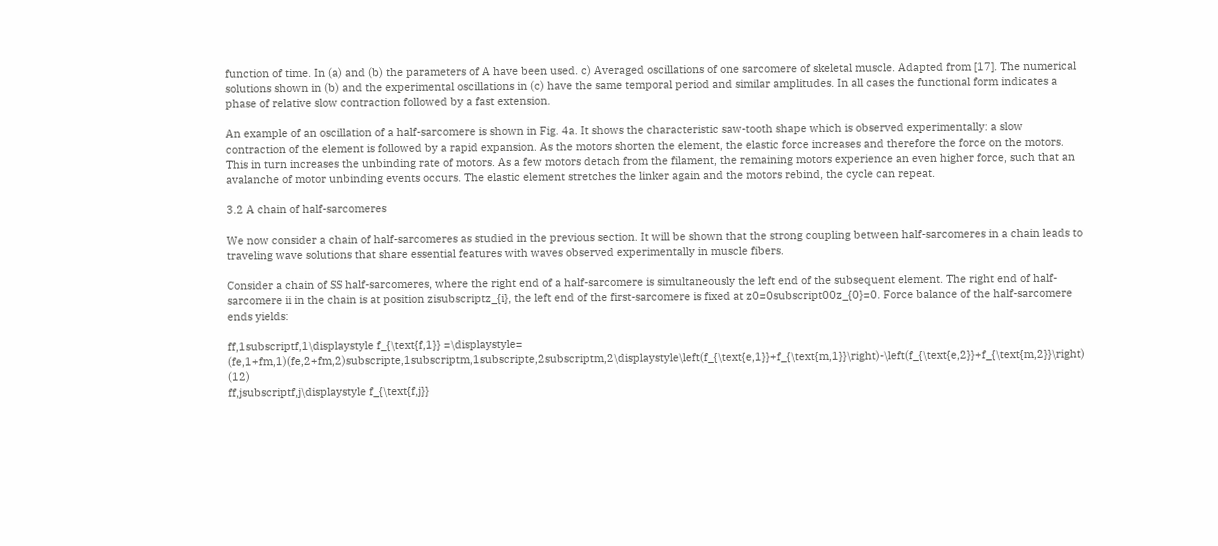function of time. In (a) and (b) the parameters of A have been used. c) Averaged oscillations of one sarcomere of skeletal muscle. Adapted from [17]. The numerical solutions shown in (b) and the experimental oscillations in (c) have the same temporal period and similar amplitudes. In all cases the functional form indicates a phase of relative slow contraction followed by a fast extension.

An example of an oscillation of a half-sarcomere is shown in Fig. 4a. It shows the characteristic saw-tooth shape which is observed experimentally: a slow contraction of the element is followed by a rapid expansion. As the motors shorten the element, the elastic force increases and therefore the force on the motors. This in turn increases the unbinding rate of motors. As a few motors detach from the filament, the remaining motors experience an even higher force, such that an avalanche of motor unbinding events occurs. The elastic element stretches the linker again and the motors rebind, the cycle can repeat.

3.2 A chain of half-sarcomeres

We now consider a chain of half-sarcomeres as studied in the previous section. It will be shown that the strong coupling between half-sarcomeres in a chain leads to traveling wave solutions that share essential features with waves observed experimentally in muscle fibers.

Consider a chain of SS half-sarcomeres, where the right end of a half-sarcomere is simultaneously the left end of the subsequent element. The right end of half-sarcomere ii in the chain is at position zisubscriptz_{i}, the left end of the first-sarcomere is fixed at z0=0subscript00z_{0}=0. Force balance of the half-sarcomere ends yields:

ff,1subscriptf,1\displaystyle f_{\text{f,1}} =\displaystyle= (fe,1+fm,1)(fe,2+fm,2)subscripte,1subscriptm,1subscripte,2subscriptm,2\displaystyle\left(f_{\text{e,1}}+f_{\text{m,1}}\right)-\left(f_{\text{e,2}}+f_{\text{m,2}}\right) (12)
ff,jsubscriptf,j\displaystyle f_{\text{f,j}}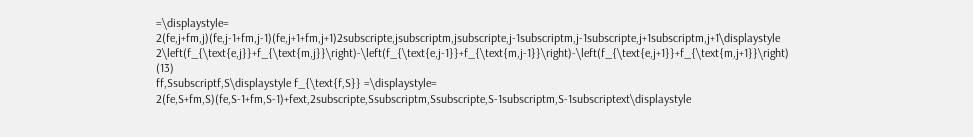=\displaystyle= 2(fe,j+fm,j)(fe,j-1+fm,j-1)(fe,j+1+fm,j+1)2subscripte,jsubscriptm,jsubscripte,j-1subscriptm,j-1subscripte,j+1subscriptm,j+1\displaystyle 2\left(f_{\text{e,j}}+f_{\text{m,j}}\right)-\left(f_{\text{e,j-1}}+f_{\text{m,j-1}}\right)-\left(f_{\text{e,j+1}}+f_{\text{m,j+1}}\right) (13)
ff,Ssubscriptf,S\displaystyle f_{\text{f,S}} =\displaystyle= 2(fe,S+fm,S)(fe,S-1+fm,S-1)+fext,2subscripte,Ssubscriptm,Ssubscripte,S-1subscriptm,S-1subscriptext\displaystyle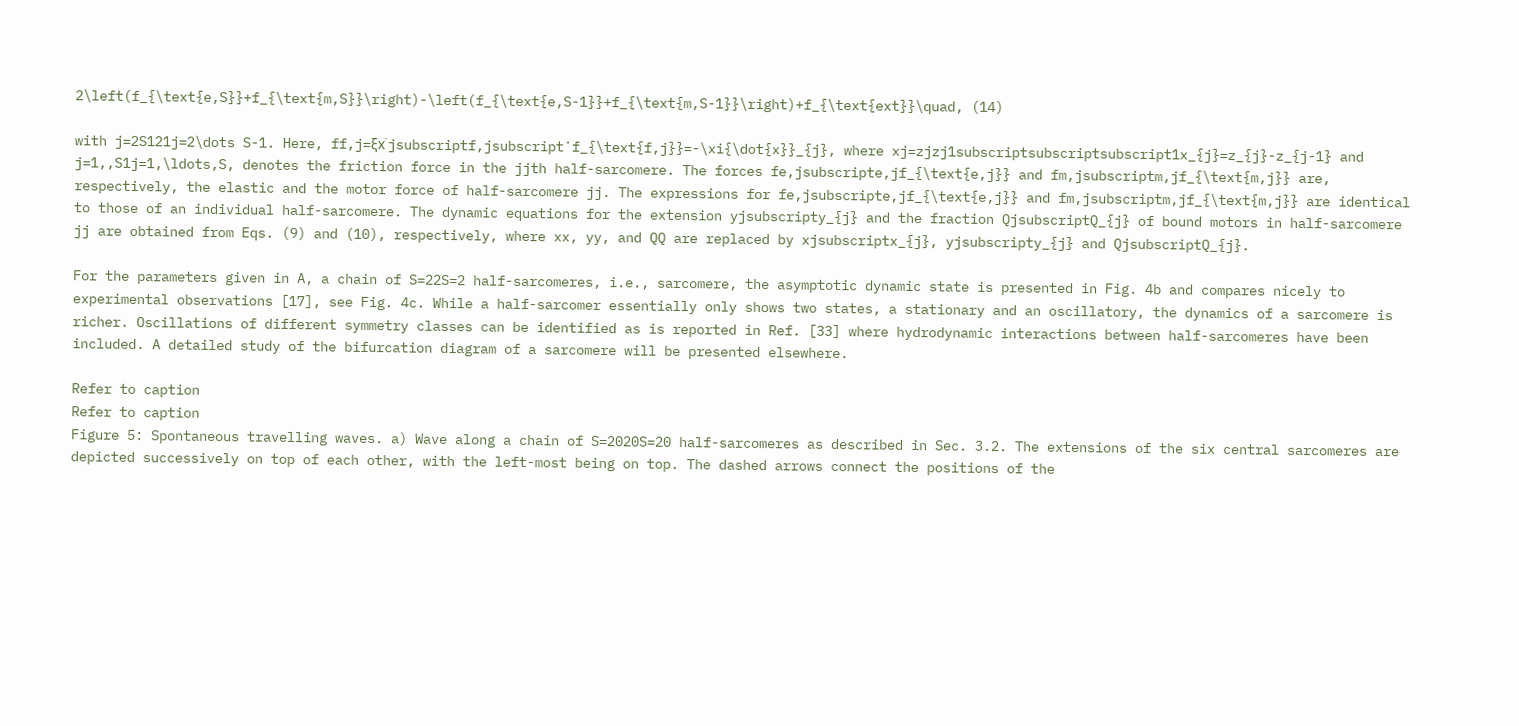2\left(f_{\text{e,S}}+f_{\text{m,S}}\right)-\left(f_{\text{e,S-1}}+f_{\text{m,S-1}}\right)+f_{\text{ext}}\quad, (14)

with j=2S121j=2\dots S-1. Here, ff,j=ξx˙jsubscriptf,jsubscript˙f_{\text{f,j}}=-\xi{\dot{x}}_{j}, where xj=zjzj1subscriptsubscriptsubscript1x_{j}=z_{j}-z_{j-1} and j=1,,S1j=1,\ldots,S, denotes the friction force in the jjth half-sarcomere. The forces fe,jsubscripte,jf_{\text{e,j}} and fm,jsubscriptm,jf_{\text{m,j}} are, respectively, the elastic and the motor force of half-sarcomere jj. The expressions for fe,jsubscripte,jf_{\text{e,j}} and fm,jsubscriptm,jf_{\text{m,j}} are identical to those of an individual half-sarcomere. The dynamic equations for the extension yjsubscripty_{j} and the fraction QjsubscriptQ_{j} of bound motors in half-sarcomere jj are obtained from Eqs. (9) and (10), respectively, where xx, yy, and QQ are replaced by xjsubscriptx_{j}, yjsubscripty_{j} and QjsubscriptQ_{j}.

For the parameters given in A, a chain of S=22S=2 half-sarcomeres, i.e., sarcomere, the asymptotic dynamic state is presented in Fig. 4b and compares nicely to experimental observations [17], see Fig. 4c. While a half-sarcomer essentially only shows two states, a stationary and an oscillatory, the dynamics of a sarcomere is richer. Oscillations of different symmetry classes can be identified as is reported in Ref. [33] where hydrodynamic interactions between half-sarcomeres have been included. A detailed study of the bifurcation diagram of a sarcomere will be presented elsewhere.

Refer to caption
Refer to caption
Figure 5: Spontaneous travelling waves. a) Wave along a chain of S=2020S=20 half-sarcomeres as described in Sec. 3.2. The extensions of the six central sarcomeres are depicted successively on top of each other, with the left-most being on top. The dashed arrows connect the positions of the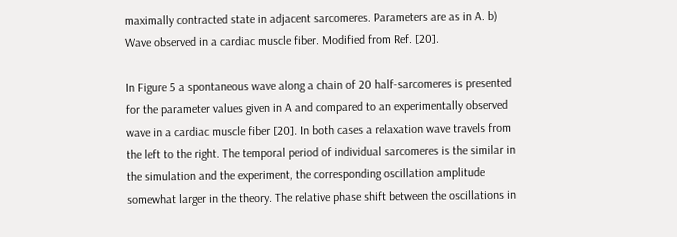maximally contracted state in adjacent sarcomeres. Parameters are as in A. b) Wave observed in a cardiac muscle fiber. Modified from Ref. [20].

In Figure 5 a spontaneous wave along a chain of 20 half-sarcomeres is presented for the parameter values given in A and compared to an experimentally observed wave in a cardiac muscle fiber [20]. In both cases a relaxation wave travels from the left to the right. The temporal period of individual sarcomeres is the similar in the simulation and the experiment, the corresponding oscillation amplitude somewhat larger in the theory. The relative phase shift between the oscillations in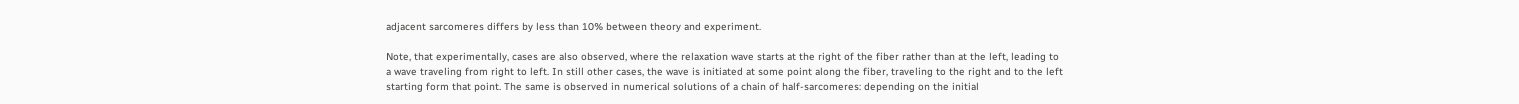adjacent sarcomeres differs by less than 10% between theory and experiment.

Note, that experimentally, cases are also observed, where the relaxation wave starts at the right of the fiber rather than at the left, leading to a wave traveling from right to left. In still other cases, the wave is initiated at some point along the fiber, traveling to the right and to the left starting form that point. The same is observed in numerical solutions of a chain of half-sarcomeres: depending on the initial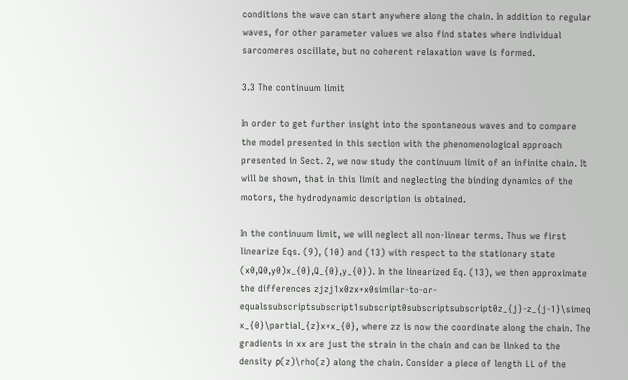conditions the wave can start anywhere along the chain. In addition to regular waves, for other parameter values we also find states where individual sarcomeres oscillate, but no coherent relaxation wave is formed.

3.3 The continuum limit

In order to get further insight into the spontaneous waves and to compare the model presented in this section with the phenomenological approach presented in Sect. 2, we now study the continuum limit of an infinite chain. It will be shown, that in this limit and neglecting the binding dynamics of the motors, the hydrodynamic description is obtained.

In the continuum limit, we will neglect all non-linear terms. Thus we first linearize Eqs. (9), (10) and (13) with respect to the stationary state (x0,Q0,y0)x_{0},Q_{0},y_{0}). In the linearized Eq. (13), we then approximate the differences zjzj1x0zx+x0similar-to-or-equalssubscriptsubscript1subscript0subscriptsubscript0z_{j}-z_{j-1}\simeq x_{0}\partial_{z}x+x_{0}, where zz is now the coordinate along the chain. The gradients in xx are just the strain in the chain and can be linked to the density ρ(z)\rho(z) along the chain. Consider a piece of length LL of the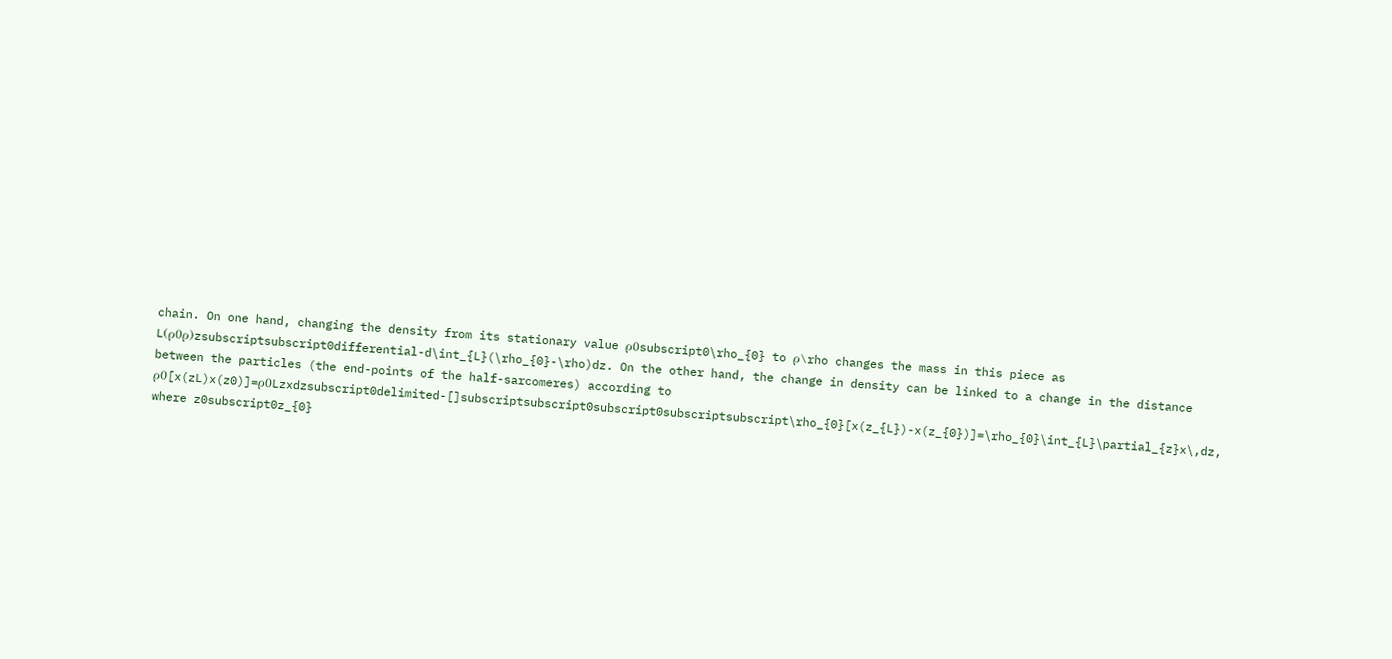chain. On one hand, changing the density from its stationary value ρ0subscript0\rho_{0} to ρ\rho changes the mass in this piece as L(ρ0ρ)zsubscriptsubscript0differential-d\int_{L}(\rho_{0}-\rho)dz. On the other hand, the change in density can be linked to a change in the distance between the particles (the end-points of the half-sarcomeres) according to ρ0[x(zL)x(z0)]=ρ0Lzxdzsubscript0delimited-[]subscriptsubscript0subscript0subscriptsubscript\rho_{0}[x(z_{L})-x(z_{0})]=\rho_{0}\int_{L}\partial_{z}x\,dz, where z0subscript0z_{0}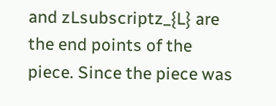and zLsubscriptz_{L} are the end points of the piece. Since the piece was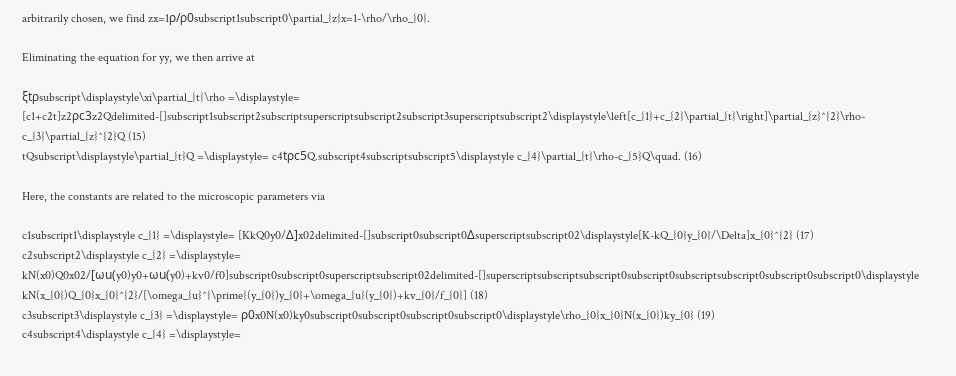arbitrarily chosen, we find zx=1ρ/ρ0subscript1subscript0\partial_{z}x=1-\rho/\rho_{0}.

Eliminating the equation for yy, we then arrive at

ξtρsubscript\displaystyle\xi\partial_{t}\rho =\displaystyle= [c1+c2t]z2ρc3z2Qdelimited-[]subscript1subscript2subscriptsuperscriptsubscript2subscript3superscriptsubscript2\displaystyle\left[c_{1}+c_{2}\partial_{t}\right]\partial_{z}^{2}\rho-c_{3}\partial_{z}^{2}Q (15)
tQsubscript\displaystyle\partial_{t}Q =\displaystyle= c4tρc5Q.subscript4subscriptsubscript5\displaystyle c_{4}\partial_{t}\rho-c_{5}Q\quad. (16)

Here, the constants are related to the microscopic parameters via

c1subscript1\displaystyle c_{1} =\displaystyle= [KkQ0y0/Δ]x02delimited-[]subscript0subscript0Δsuperscriptsubscript02\displaystyle[K-kQ_{0}y_{0}/\Delta]x_{0}^{2} (17)
c2subscript2\displaystyle c_{2} =\displaystyle= kN(x0)Q0x02/[ωu(y0)y0+ωu(y0)+kv0/f0]subscript0subscript0superscriptsubscript02delimited-[]superscriptsubscriptsubscript0subscript0subscriptsubscript0subscript0subscript0\displaystyle kN(x_{0})Q_{0}x_{0}^{2}/[\omega_{u}^{\prime}(y_{0})y_{0}+\omega_{u}(y_{0})+kv_{0}/f_{0}] (18)
c3subscript3\displaystyle c_{3} =\displaystyle= ρ0x0N(x0)ky0subscript0subscript0subscript0subscript0\displaystyle\rho_{0}x_{0}N(x_{0})ky_{0} (19)
c4subscript4\displaystyle c_{4} =\displaystyle=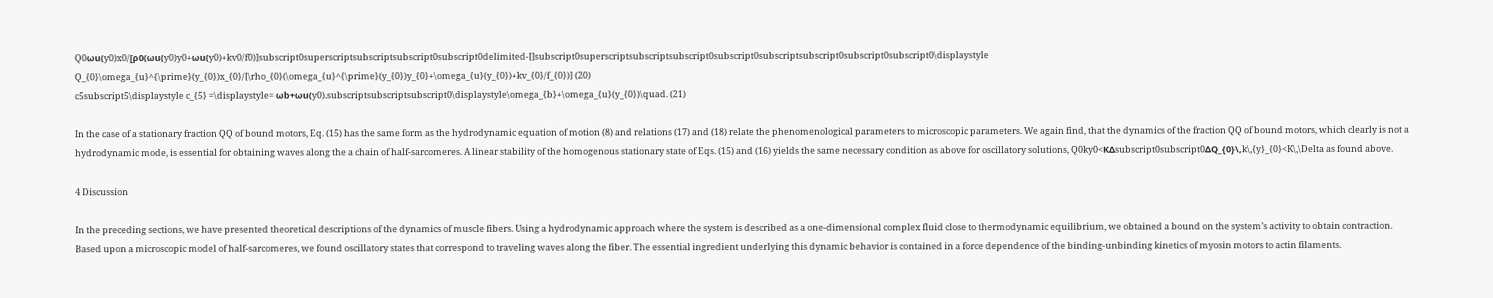Q0ωu(y0)x0/[ρ0(ωu(y0)y0+ωu(y0)+kv0/f0)]subscript0superscriptsubscriptsubscript0subscript0delimited-[]subscript0superscriptsubscriptsubscript0subscript0subscriptsubscript0subscript0subscript0\displaystyle Q_{0}\omega_{u}^{\prime}(y_{0})x_{0}/[\rho_{0}(\omega_{u}^{\prime}(y_{0})y_{0}+\omega_{u}(y_{0})+kv_{0}/f_{0})] (20)
c5subscript5\displaystyle c_{5} =\displaystyle= ωb+ωu(y0).subscriptsubscriptsubscript0\displaystyle\omega_{b}+\omega_{u}(y_{0})\quad. (21)

In the case of a stationary fraction QQ of bound motors, Eq. (15) has the same form as the hydrodynamic equation of motion (8) and relations (17) and (18) relate the phenomenological parameters to microscopic parameters. We again find, that the dynamics of the fraction QQ of bound motors, which clearly is not a hydrodynamic mode, is essential for obtaining waves along the a chain of half-sarcomeres. A linear stability of the homogenous stationary state of Eqs. (15) and (16) yields the same necessary condition as above for oscillatory solutions, Q0ky0<KΔsubscript0subscript0ΔQ_{0}\,k\,{y}_{0}<K\,\Delta as found above.

4 Discussion

In the preceding sections, we have presented theoretical descriptions of the dynamics of muscle fibers. Using a hydrodynamic approach where the system is described as a one-dimensional complex fluid close to thermodynamic equilibrium, we obtained a bound on the system’s activity to obtain contraction. Based upon a microscopic model of half-sarcomeres, we found oscillatory states that correspond to traveling waves along the fiber. The essential ingredient underlying this dynamic behavior is contained in a force dependence of the binding-unbinding kinetics of myosin motors to actin filaments.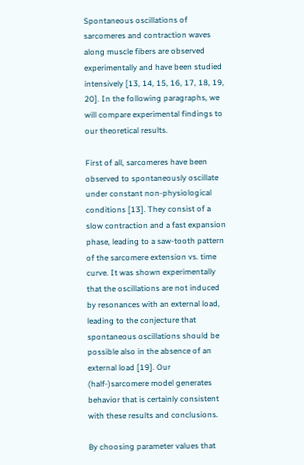Spontaneous oscillations of sarcomeres and contraction waves along muscle fibers are observed experimentally and have been studied intensively [13, 14, 15, 16, 17, 18, 19, 20]. In the following paragraphs, we will compare experimental findings to our theoretical results.

First of all, sarcomeres have been observed to spontaneously oscillate under constant non-physiological conditions [13]. They consist of a slow contraction and a fast expansion phase, leading to a saw-tooth pattern of the sarcomere extension vs. time curve. It was shown experimentally that the oscillations are not induced by resonances with an external load, leading to the conjecture that spontaneous oscillations should be possible also in the absence of an external load [19]. Our (half-)sarcomere model generates behavior that is certainly consistent with these results and conclusions.

By choosing parameter values that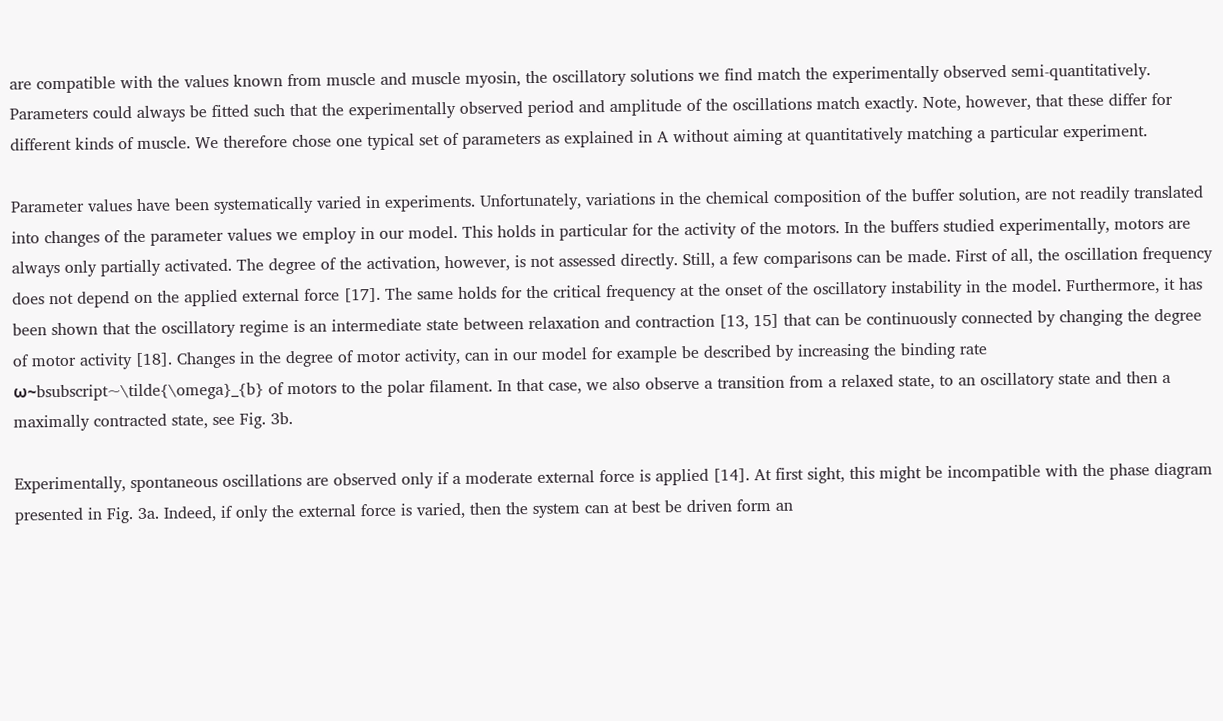are compatible with the values known from muscle and muscle myosin, the oscillatory solutions we find match the experimentally observed semi-quantitatively. Parameters could always be fitted such that the experimentally observed period and amplitude of the oscillations match exactly. Note, however, that these differ for different kinds of muscle. We therefore chose one typical set of parameters as explained in A without aiming at quantitatively matching a particular experiment.

Parameter values have been systematically varied in experiments. Unfortunately, variations in the chemical composition of the buffer solution, are not readily translated into changes of the parameter values we employ in our model. This holds in particular for the activity of the motors. In the buffers studied experimentally, motors are always only partially activated. The degree of the activation, however, is not assessed directly. Still, a few comparisons can be made. First of all, the oscillation frequency does not depend on the applied external force [17]. The same holds for the critical frequency at the onset of the oscillatory instability in the model. Furthermore, it has been shown that the oscillatory regime is an intermediate state between relaxation and contraction [13, 15] that can be continuously connected by changing the degree of motor activity [18]. Changes in the degree of motor activity, can in our model for example be described by increasing the binding rate ω~bsubscript~\tilde{\omega}_{b} of motors to the polar filament. In that case, we also observe a transition from a relaxed state, to an oscillatory state and then a maximally contracted state, see Fig. 3b.

Experimentally, spontaneous oscillations are observed only if a moderate external force is applied [14]. At first sight, this might be incompatible with the phase diagram presented in Fig. 3a. Indeed, if only the external force is varied, then the system can at best be driven form an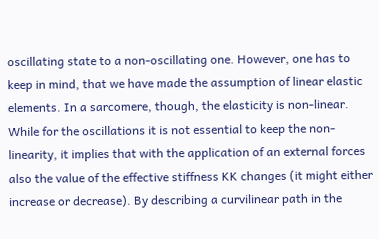oscillating state to a non-oscillating one. However, one has to keep in mind, that we have made the assumption of linear elastic elements. In a sarcomere, though, the elasticity is non-linear. While for the oscillations it is not essential to keep the non-linearity, it implies that with the application of an external forces also the value of the effective stiffness KK changes (it might either increase or decrease). By describing a curvilinear path in the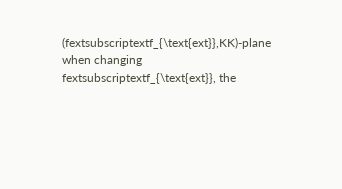(fextsubscriptextf_{\text{ext}},KK)-plane when changing fextsubscriptextf_{\text{ext}}, the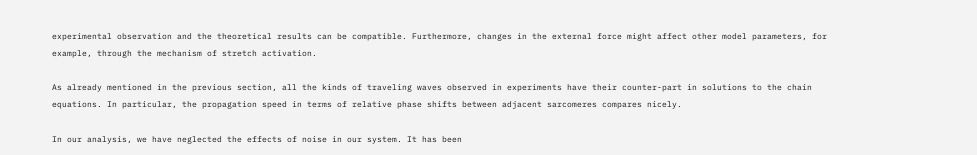experimental observation and the theoretical results can be compatible. Furthermore, changes in the external force might affect other model parameters, for example, through the mechanism of stretch activation.

As already mentioned in the previous section, all the kinds of traveling waves observed in experiments have their counter-part in solutions to the chain equations. In particular, the propagation speed in terms of relative phase shifts between adjacent sarcomeres compares nicely.

In our analysis, we have neglected the effects of noise in our system. It has been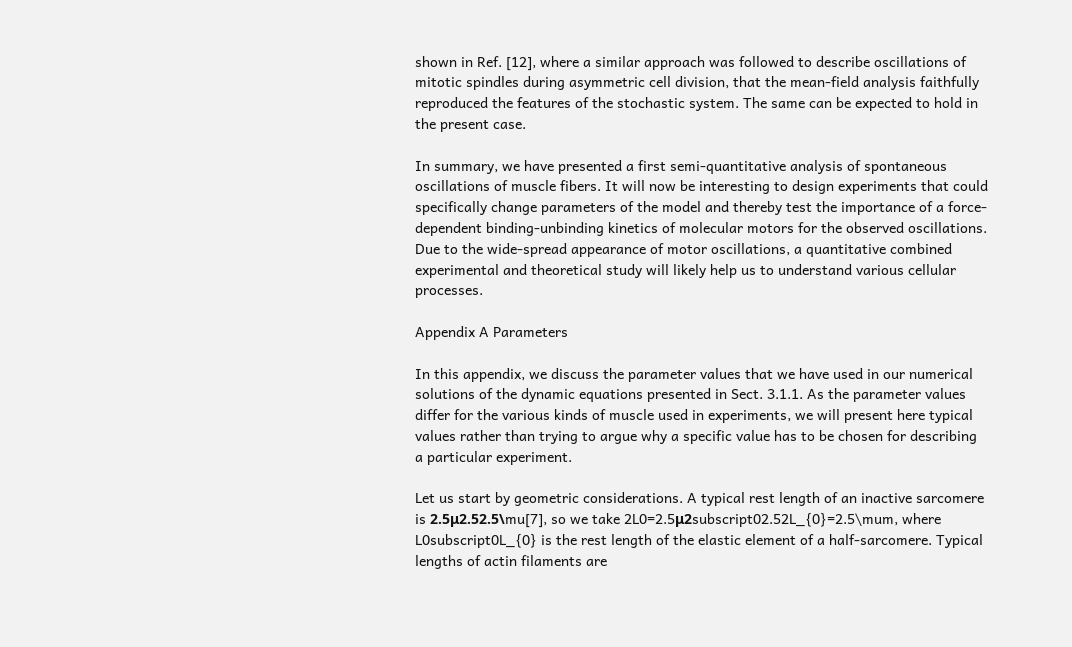shown in Ref. [12], where a similar approach was followed to describe oscillations of mitotic spindles during asymmetric cell division, that the mean-field analysis faithfully reproduced the features of the stochastic system. The same can be expected to hold in the present case.

In summary, we have presented a first semi-quantitative analysis of spontaneous oscillations of muscle fibers. It will now be interesting to design experiments that could specifically change parameters of the model and thereby test the importance of a force-dependent binding-unbinding kinetics of molecular motors for the observed oscillations. Due to the wide-spread appearance of motor oscillations, a quantitative combined experimental and theoretical study will likely help us to understand various cellular processes.

Appendix A Parameters

In this appendix, we discuss the parameter values that we have used in our numerical solutions of the dynamic equations presented in Sect. 3.1.1. As the parameter values differ for the various kinds of muscle used in experiments, we will present here typical values rather than trying to argue why a specific value has to be chosen for describing a particular experiment.

Let us start by geometric considerations. A typical rest length of an inactive sarcomere is 2.5μ2.52.5\mu[7], so we take 2L0=2.5μ2subscript02.52L_{0}=2.5\mum, where L0subscript0L_{0} is the rest length of the elastic element of a half-sarcomere. Typical lengths of actin filaments are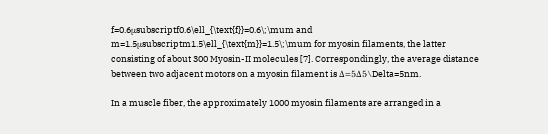f=0.6μsubscriptf0.6\ell_{\text{f}}=0.6\;\mum and m=1.5μsubscriptm1.5\ell_{\text{m}}=1.5\;\mum for myosin filaments, the latter consisting of about 300 Myosin-II molecules [7]. Correspondingly, the average distance between two adjacent motors on a myosin filament is Δ=5Δ5\Delta=5nm.

In a muscle fiber, the approximately 1000 myosin filaments are arranged in a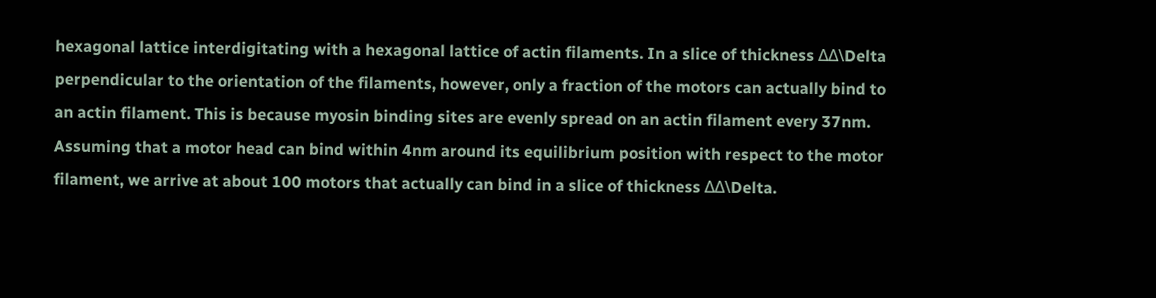hexagonal lattice interdigitating with a hexagonal lattice of actin filaments. In a slice of thickness ΔΔ\Delta perpendicular to the orientation of the filaments, however, only a fraction of the motors can actually bind to an actin filament. This is because myosin binding sites are evenly spread on an actin filament every 37nm. Assuming that a motor head can bind within 4nm around its equilibrium position with respect to the motor filament, we arrive at about 100 motors that actually can bind in a slice of thickness ΔΔ\Delta.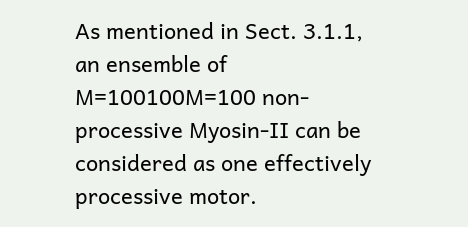As mentioned in Sect. 3.1.1, an ensemble of M=100100M=100 non-processive Myosin-II can be considered as one effectively processive motor.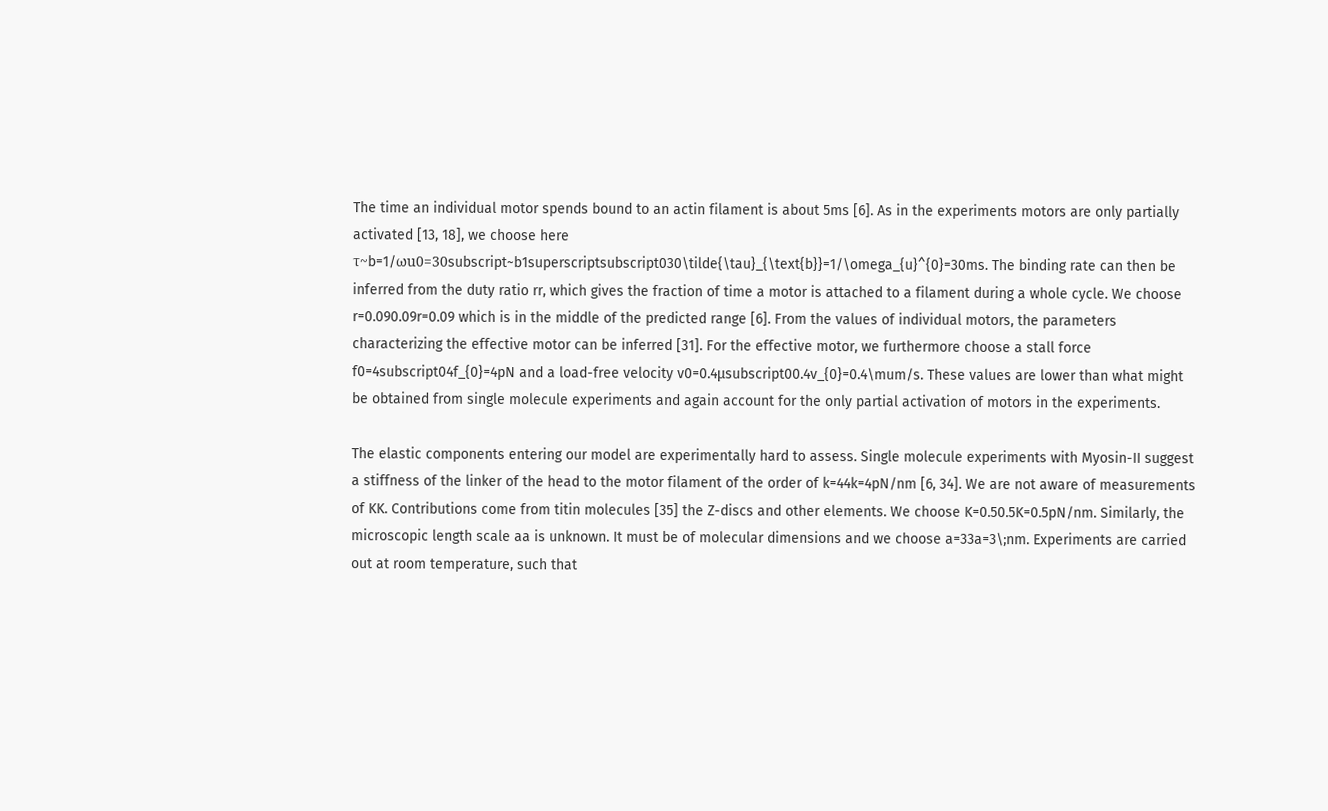The time an individual motor spends bound to an actin filament is about 5ms [6]. As in the experiments motors are only partially activated [13, 18], we choose here τ~b=1/ωu0=30subscript~b1superscriptsubscript030\tilde{\tau}_{\text{b}}=1/\omega_{u}^{0}=30ms. The binding rate can then be inferred from the duty ratio rr, which gives the fraction of time a motor is attached to a filament during a whole cycle. We choose r=0.090.09r=0.09 which is in the middle of the predicted range [6]. From the values of individual motors, the parameters characterizing the effective motor can be inferred [31]. For the effective motor, we furthermore choose a stall force f0=4subscript04f_{0}=4pN and a load-free velocity v0=0.4μsubscript00.4v_{0}=0.4\mum/s. These values are lower than what might be obtained from single molecule experiments and again account for the only partial activation of motors in the experiments.

The elastic components entering our model are experimentally hard to assess. Single molecule experiments with Myosin-II suggest a stiffness of the linker of the head to the motor filament of the order of k=44k=4pN/nm [6, 34]. We are not aware of measurements of KK. Contributions come from titin molecules [35] the Z-discs and other elements. We choose K=0.50.5K=0.5pN/nm. Similarly, the microscopic length scale aa is unknown. It must be of molecular dimensions and we choose a=33a=3\;nm. Experiments are carried out at room temperature, such that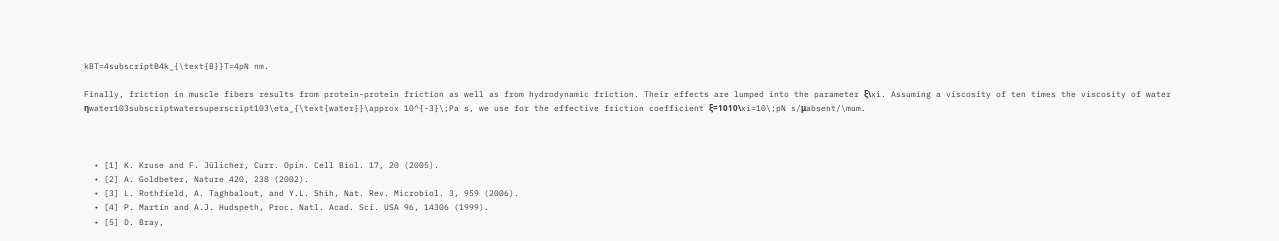kBT=4subscriptB4k_{\text{B}}T=4pN nm.

Finally, friction in muscle fibers results from protein-protein friction as well as from hydrodynamic friction. Their effects are lumped into the parameter ξ\xi. Assuming a viscosity of ten times the viscosity of water ηwater103subscriptwatersuperscript103\eta_{\text{water}}\approx 10^{-3}\;Pa s, we use for the effective friction coefficient ξ=1010\xi=10\;pN s/μabsent/\mum.



  • [1] K. Kruse and F. Jülicher, Curr. Opin. Cell Biol. 17, 20 (2005).
  • [2] A. Goldbeter, Nature 420, 238 (2002).
  • [3] L. Rothfield, A. Taghbalout, and Y.L. Shih, Nat. Rev. Microbiol. 3, 959 (2006).
  • [4] P. Martin and A.J. Hudspeth, Proc. Natl. Acad. Sci. USA 96, 14306 (1999).
  • [5] D. Bray,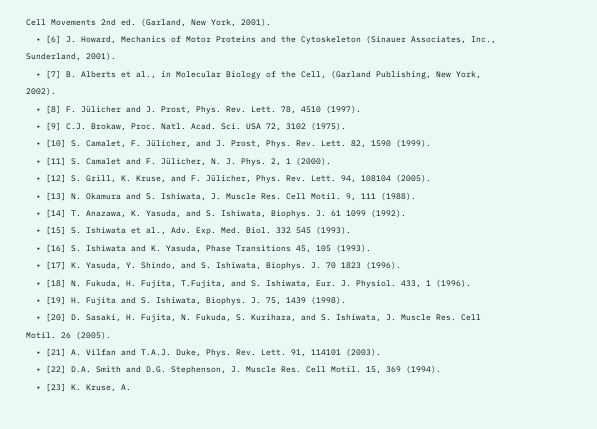Cell Movements 2nd ed. (Garland, New York, 2001).
  • [6] J. Howard, Mechanics of Motor Proteins and the Cytoskeleton (Sinauer Associates, Inc., Sunderland, 2001).
  • [7] B. Alberts et al., in Molecular Biology of the Cell, (Garland Publishing, New York, 2002).
  • [8] F. Jülicher and J. Prost, Phys. Rev. Lett. 78, 4510 (1997).
  • [9] C.J. Brokaw, Proc. Natl. Acad. Sci. USA 72, 3102 (1975).
  • [10] S. Camalet, F. Jülicher, and J. Prost, Phys. Rev. Lett. 82, 1590 (1999).
  • [11] S. Camalet and F. Jülicher, N. J. Phys. 2, 1 (2000).
  • [12] S. Grill, K. Kruse, and F. Jülicher, Phys. Rev. Lett. 94, 108104 (2005).
  • [13] N. Okamura and S. Ishiwata, J. Muscle Res. Cell Motil. 9, 111 (1988).
  • [14] T. Anazawa, K. Yasuda, and S. Ishiwata, Biophys. J. 61 1099 (1992).
  • [15] S. Ishiwata et al., Adv. Exp. Med. Biol. 332 545 (1993).
  • [16] S. Ishiwata and K. Yasuda, Phase Transitions 45, 105 (1993).
  • [17] K. Yasuda, Y. Shindo, and S. Ishiwata, Biophys. J. 70 1823 (1996).
  • [18] N. Fukuda, H. Fujita, T.Fujita, and S. Ishiwata, Eur. J. Physiol. 433, 1 (1996).
  • [19] H. Fujita and S. Ishiwata, Biophys. J. 75, 1439 (1998).
  • [20] D. Sasaki, H. Fujita, N. Fukuda, S. Kurihara, and S. Ishiwata, J. Muscle Res. Cell Motil. 26 (2005).
  • [21] A. Vilfan and T.A.J. Duke, Phys. Rev. Lett. 91, 114101 (2003).
  • [22] D.A. Smith and D.G. Stephenson, J. Muscle Res. Cell Motil. 15, 369 (1994).
  • [23] K. Kruse, A.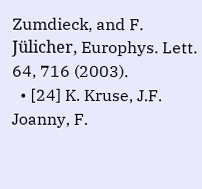Zumdieck, and F. Jülicher, Europhys. Lett. 64, 716 (2003).
  • [24] K. Kruse, J.F. Joanny, F.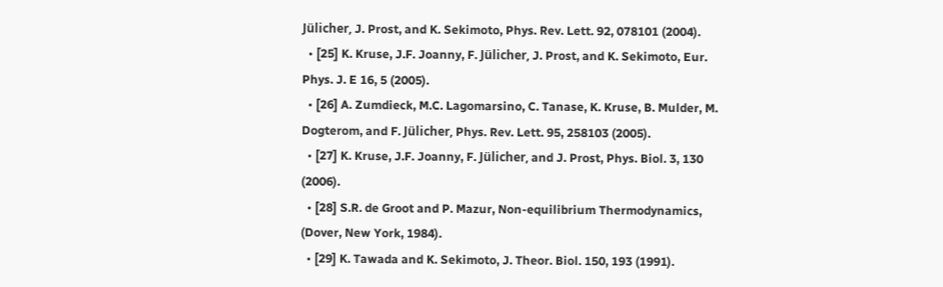Jülicher, J. Prost, and K. Sekimoto, Phys. Rev. Lett. 92, 078101 (2004).
  • [25] K. Kruse, J.F. Joanny, F. Jülicher, J. Prost, and K. Sekimoto, Eur. Phys. J. E 16, 5 (2005).
  • [26] A. Zumdieck, M.C. Lagomarsino, C. Tanase, K. Kruse, B. Mulder, M. Dogterom, and F. Jülicher, Phys. Rev. Lett. 95, 258103 (2005).
  • [27] K. Kruse, J.F. Joanny, F. Jülicher, and J. Prost, Phys. Biol. 3, 130 (2006).
  • [28] S.R. de Groot and P. Mazur, Non-equilibrium Thermodynamics, (Dover, New York, 1984).
  • [29] K. Tawada and K. Sekimoto, J. Theor. Biol. 150, 193 (1991).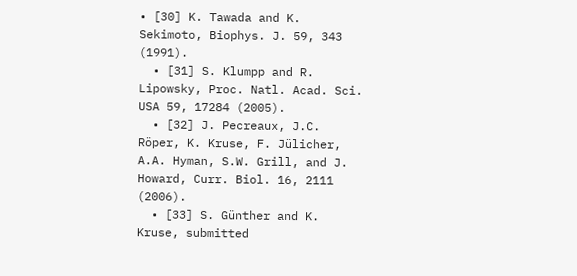• [30] K. Tawada and K. Sekimoto, Biophys. J. 59, 343 (1991).
  • [31] S. Klumpp and R. Lipowsky, Proc. Natl. Acad. Sci. USA 59, 17284 (2005).
  • [32] J. Pecreaux, J.C. Röper, K. Kruse, F. Jülicher, A.A. Hyman, S.W. Grill, and J. Howard, Curr. Biol. 16, 2111 (2006).
  • [33] S. Günther and K. Kruse, submitted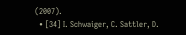(2007).
  • [34] I. Schwaiger, C. Sattler, D.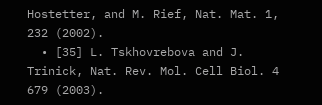Hostetter, and M. Rief, Nat. Mat. 1, 232 (2002).
  • [35] L. Tskhovrebova and J. Trinick, Nat. Rev. Mol. Cell Biol. 4 679 (2003).